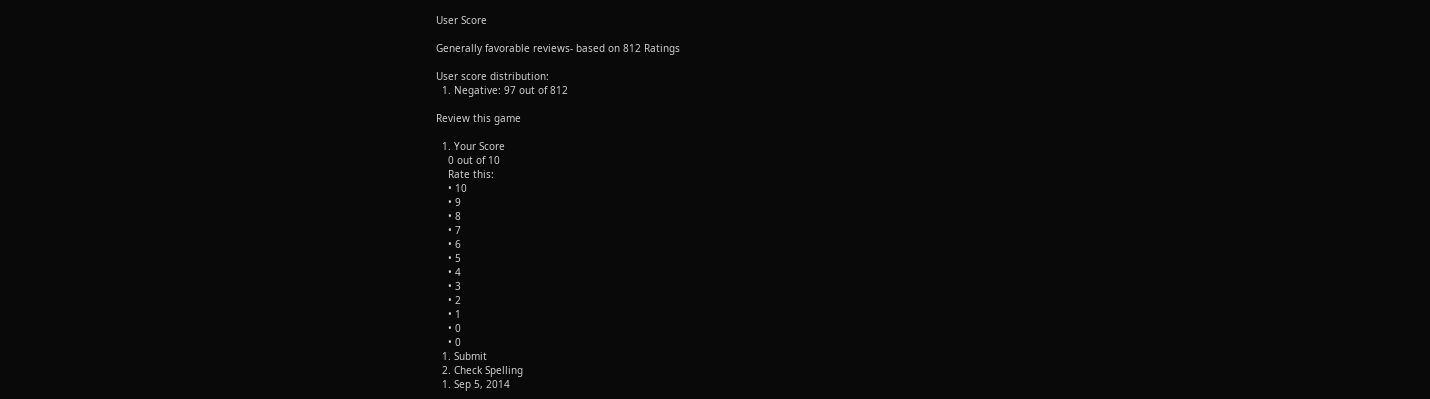User Score

Generally favorable reviews- based on 812 Ratings

User score distribution:
  1. Negative: 97 out of 812

Review this game

  1. Your Score
    0 out of 10
    Rate this:
    • 10
    • 9
    • 8
    • 7
    • 6
    • 5
    • 4
    • 3
    • 2
    • 1
    • 0
    • 0
  1. Submit
  2. Check Spelling
  1. Sep 5, 2014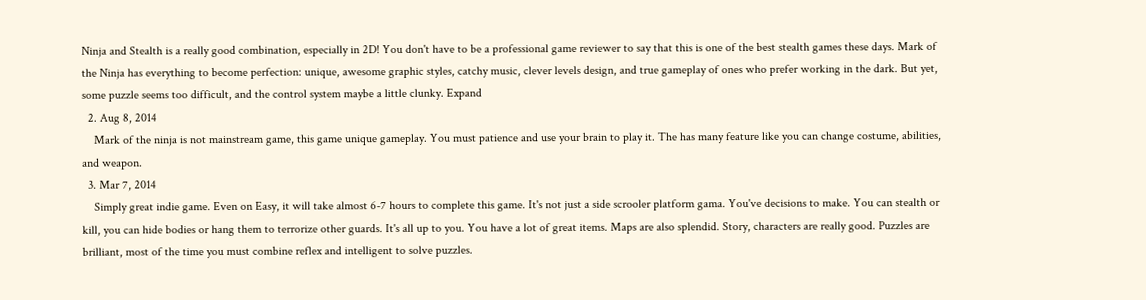Ninja and Stealth is a really good combination, especially in 2D! You don't have to be a professional game reviewer to say that this is one of the best stealth games these days. Mark of the Ninja has everything to become perfection: unique, awesome graphic styles, catchy music, clever levels design, and true gameplay of ones who prefer working in the dark. But yet, some puzzle seems too difficult, and the control system maybe a little clunky. Expand
  2. Aug 8, 2014
    Mark of the ninja is not mainstream game, this game unique gameplay. You must patience and use your brain to play it. The has many feature like you can change costume, abilities, and weapon.
  3. Mar 7, 2014
    Simply great indie game. Even on Easy, it will take almost 6-7 hours to complete this game. It's not just a side scrooler platform gama. You've decisions to make. You can stealth or kill, you can hide bodies or hang them to terrorize other guards. It's all up to you. You have a lot of great items. Maps are also splendid. Story, characters are really good. Puzzles are brilliant, most of the time you must combine reflex and intelligent to solve puzzles.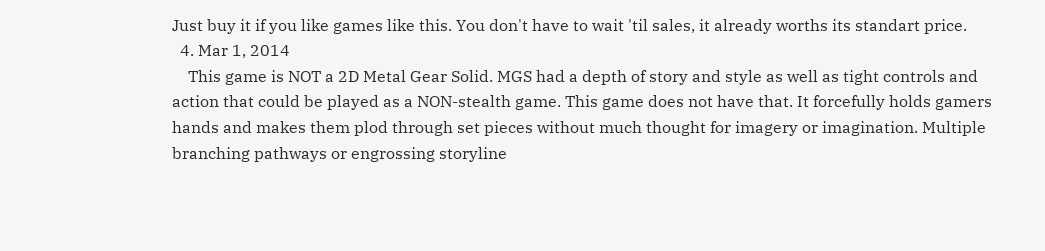Just buy it if you like games like this. You don't have to wait 'til sales, it already worths its standart price.
  4. Mar 1, 2014
    This game is NOT a 2D Metal Gear Solid. MGS had a depth of story and style as well as tight controls and action that could be played as a NON-stealth game. This game does not have that. It forcefully holds gamers hands and makes them plod through set pieces without much thought for imagery or imagination. Multiple branching pathways or engrossing storyline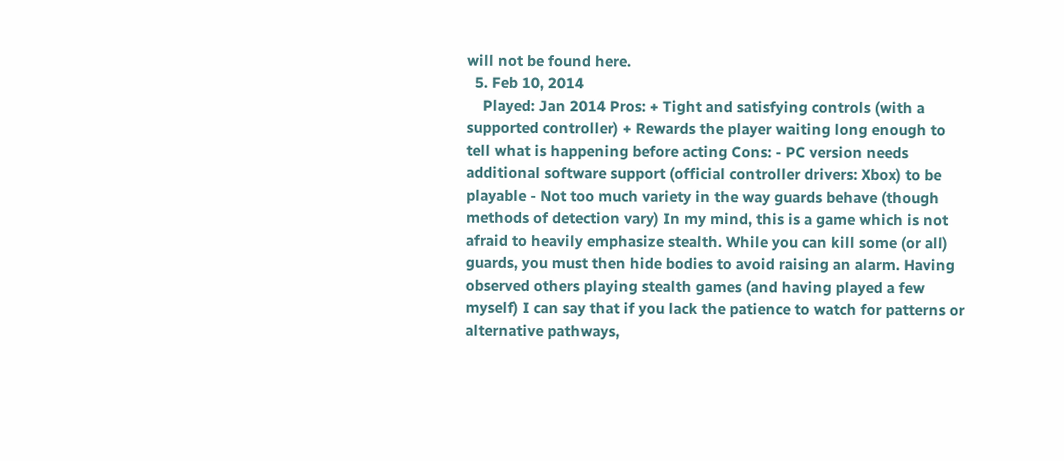will not be found here.
  5. Feb 10, 2014
    Played: Jan 2014 Pros: + Tight and satisfying controls (with a supported controller) + Rewards the player waiting long enough to tell what is happening before acting Cons: - PC version needs additional software support (official controller drivers: Xbox) to be playable - Not too much variety in the way guards behave (though methods of detection vary) In my mind, this is a game which is not afraid to heavily emphasize stealth. While you can kill some (or all) guards, you must then hide bodies to avoid raising an alarm. Having observed others playing stealth games (and having played a few myself) I can say that if you lack the patience to watch for patterns or alternative pathways,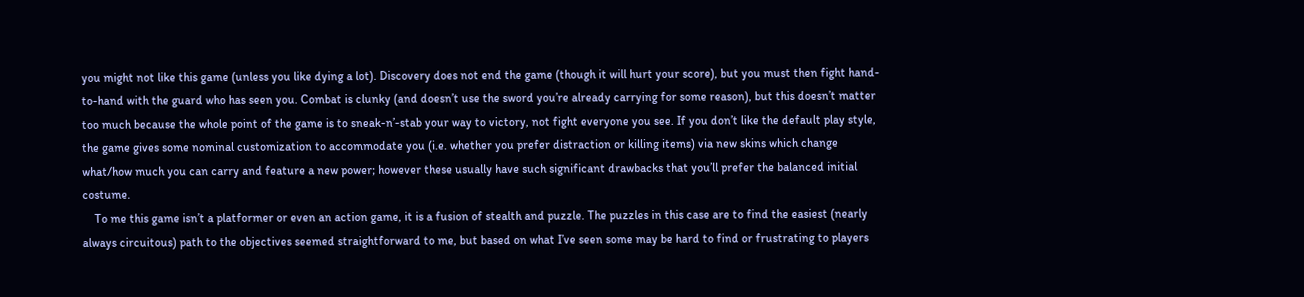you might not like this game (unless you like dying a lot). Discovery does not end the game (though it will hurt your score), but you must then fight hand-to-hand with the guard who has seen you. Combat is clunky (and doesn’t use the sword you’re already carrying for some reason), but this doesn’t matter too much because the whole point of the game is to sneak-n’-stab your way to victory, not fight everyone you see. If you don’t like the default play style, the game gives some nominal customization to accommodate you (i.e. whether you prefer distraction or killing items) via new skins which change what/how much you can carry and feature a new power; however these usually have such significant drawbacks that you’ll prefer the balanced initial costume.
    To me this game isn’t a platformer or even an action game, it is a fusion of stealth and puzzle. The puzzles in this case are to find the easiest (nearly always circuitous) path to the objectives seemed straightforward to me, but based on what I’ve seen some may be hard to find or frustrating to players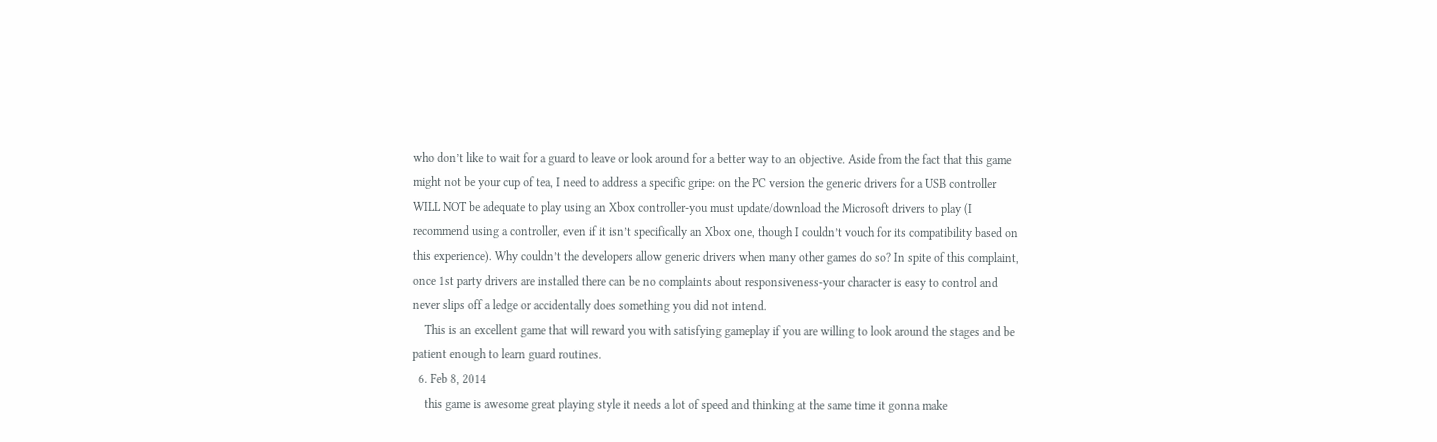who don’t like to wait for a guard to leave or look around for a better way to an objective. Aside from the fact that this game might not be your cup of tea, I need to address a specific gripe: on the PC version the generic drivers for a USB controller WILL NOT be adequate to play using an Xbox controller-you must update/download the Microsoft drivers to play (I recommend using a controller, even if it isn’t specifically an Xbox one, though I couldn’t vouch for its compatibility based on this experience). Why couldn’t the developers allow generic drivers when many other games do so? In spite of this complaint, once 1st party drivers are installed there can be no complaints about responsiveness-your character is easy to control and never slips off a ledge or accidentally does something you did not intend.
    This is an excellent game that will reward you with satisfying gameplay if you are willing to look around the stages and be patient enough to learn guard routines.
  6. Feb 8, 2014
    this game is awesome great playing style it needs a lot of speed and thinking at the same time it gonna make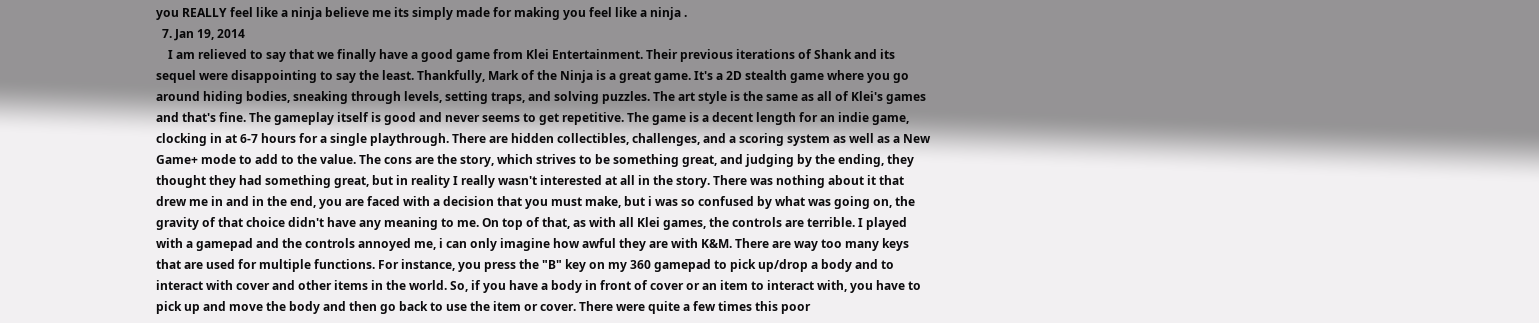you REALLY feel like a ninja believe me its simply made for making you feel like a ninja .
  7. Jan 19, 2014
    I am relieved to say that we finally have a good game from Klei Entertainment. Their previous iterations of Shank and its sequel were disappointing to say the least. Thankfully, Mark of the Ninja is a great game. It's a 2D stealth game where you go around hiding bodies, sneaking through levels, setting traps, and solving puzzles. The art style is the same as all of Klei's games and that's fine. The gameplay itself is good and never seems to get repetitive. The game is a decent length for an indie game, clocking in at 6-7 hours for a single playthrough. There are hidden collectibles, challenges, and a scoring system as well as a New Game+ mode to add to the value. The cons are the story, which strives to be something great, and judging by the ending, they thought they had something great, but in reality I really wasn't interested at all in the story. There was nothing about it that drew me in and in the end, you are faced with a decision that you must make, but i was so confused by what was going on, the gravity of that choice didn't have any meaning to me. On top of that, as with all Klei games, the controls are terrible. I played with a gamepad and the controls annoyed me, i can only imagine how awful they are with K&M. There are way too many keys that are used for multiple functions. For instance, you press the "B" key on my 360 gamepad to pick up/drop a body and to interact with cover and other items in the world. So, if you have a body in front of cover or an item to interact with, you have to pick up and move the body and then go back to use the item or cover. There were quite a few times this poor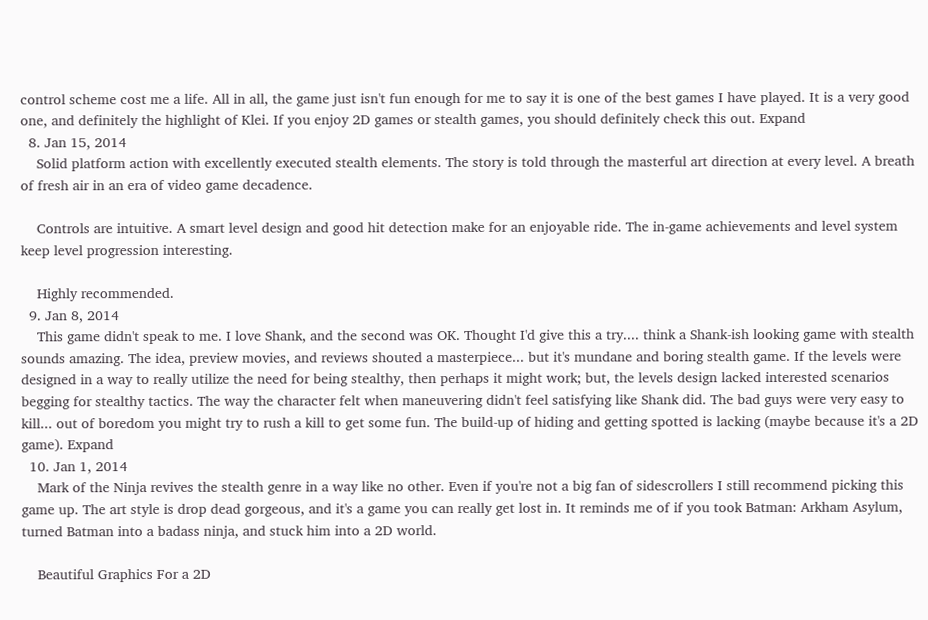control scheme cost me a life. All in all, the game just isn't fun enough for me to say it is one of the best games I have played. It is a very good one, and definitely the highlight of Klei. If you enjoy 2D games or stealth games, you should definitely check this out. Expand
  8. Jan 15, 2014
    Solid platform action with excellently executed stealth elements. The story is told through the masterful art direction at every level. A breath of fresh air in an era of video game decadence.

    Controls are intuitive. A smart level design and good hit detection make for an enjoyable ride. The in-game achievements and level system keep level progression interesting.

    Highly recommended.
  9. Jan 8, 2014
    This game didn't speak to me. I love Shank, and the second was OK. Thought I'd give this a try.... think a Shank-ish looking game with stealth sounds amazing. The idea, preview movies, and reviews shouted a masterpiece... but it's mundane and boring stealth game. If the levels were designed in a way to really utilize the need for being stealthy, then perhaps it might work; but, the levels design lacked interested scenarios begging for stealthy tactics. The way the character felt when maneuvering didn't feel satisfying like Shank did. The bad guys were very easy to kill... out of boredom you might try to rush a kill to get some fun. The build-up of hiding and getting spotted is lacking (maybe because it's a 2D game). Expand
  10. Jan 1, 2014
    Mark of the Ninja revives the stealth genre in a way like no other. Even if you're not a big fan of sidescrollers I still recommend picking this game up. The art style is drop dead gorgeous, and it's a game you can really get lost in. It reminds me of if you took Batman: Arkham Asylum, turned Batman into a badass ninja, and stuck him into a 2D world.

    Beautiful Graphics For a 2D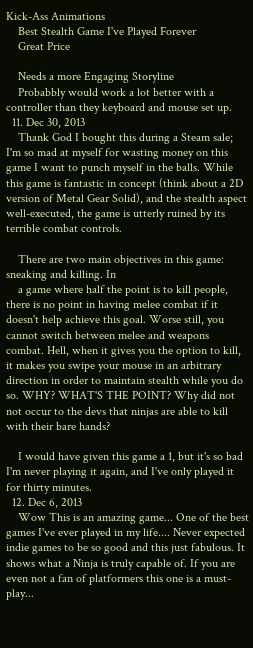Kick-Ass Animations
    Best Stealth Game I've Played Forever
    Great Price

    Needs a more Engaging Storyline
    Probabbly would work a lot better with a controller than they keyboard and mouse set up.
  11. Dec 30, 2013
    Thank God I bought this during a Steam sale; I'm so mad at myself for wasting money on this game I want to punch myself in the balls. While this game is fantastic in concept (think about a 2D version of Metal Gear Solid), and the stealth aspect well-executed, the game is utterly ruined by its terrible combat controls.

    There are two main objectives in this game: sneaking and killing. In
    a game where half the point is to kill people, there is no point in having melee combat if it doesn't help achieve this goal. Worse still, you cannot switch between melee and weapons combat. Hell, when it gives you the option to kill, it makes you swipe your mouse in an arbitrary direction in order to maintain stealth while you do so. WHY? WHAT'S THE POINT? Why did not not occur to the devs that ninjas are able to kill with their bare hands?

    I would have given this game a 1, but it's so bad I'm never playing it again, and I've only played it for thirty minutes.
  12. Dec 6, 2013
    Wow This is an amazing game... One of the best games I've ever played in my life.... Never expected indie games to be so good and this just fabulous. It shows what a Ninja is truly capable of. If you are even not a fan of platformers this one is a must-play...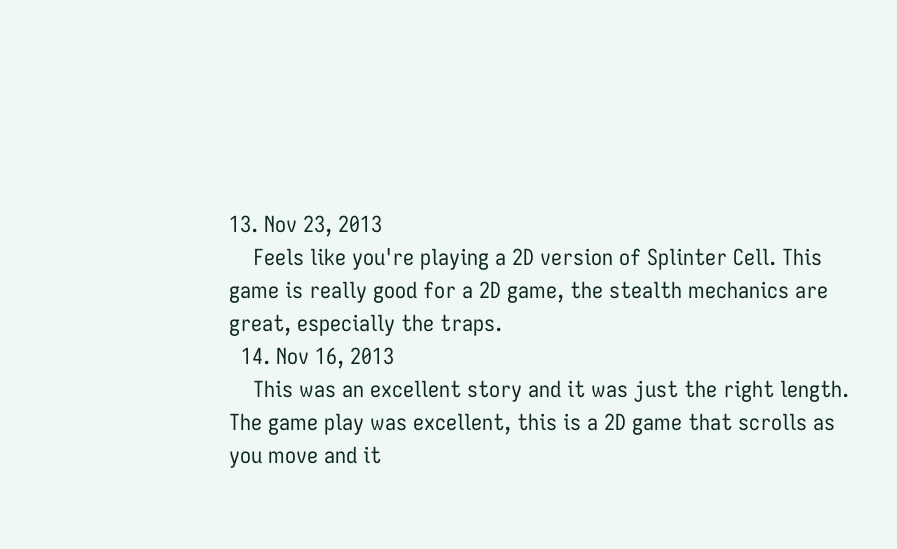13. Nov 23, 2013
    Feels like you're playing a 2D version of Splinter Cell. This game is really good for a 2D game, the stealth mechanics are great, especially the traps.
  14. Nov 16, 2013
    This was an excellent story and it was just the right length. The game play was excellent, this is a 2D game that scrolls as you move and it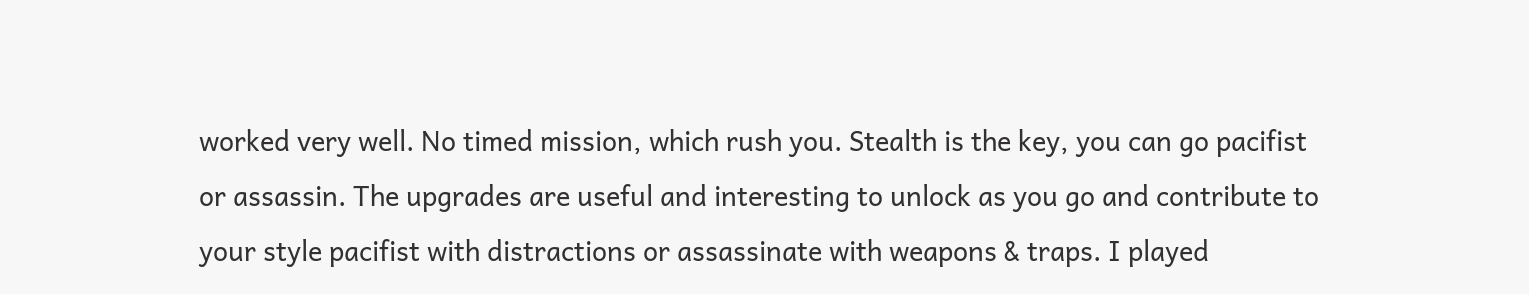worked very well. No timed mission, which rush you. Stealth is the key, you can go pacifist or assassin. The upgrades are useful and interesting to unlock as you go and contribute to your style pacifist with distractions or assassinate with weapons & traps. I played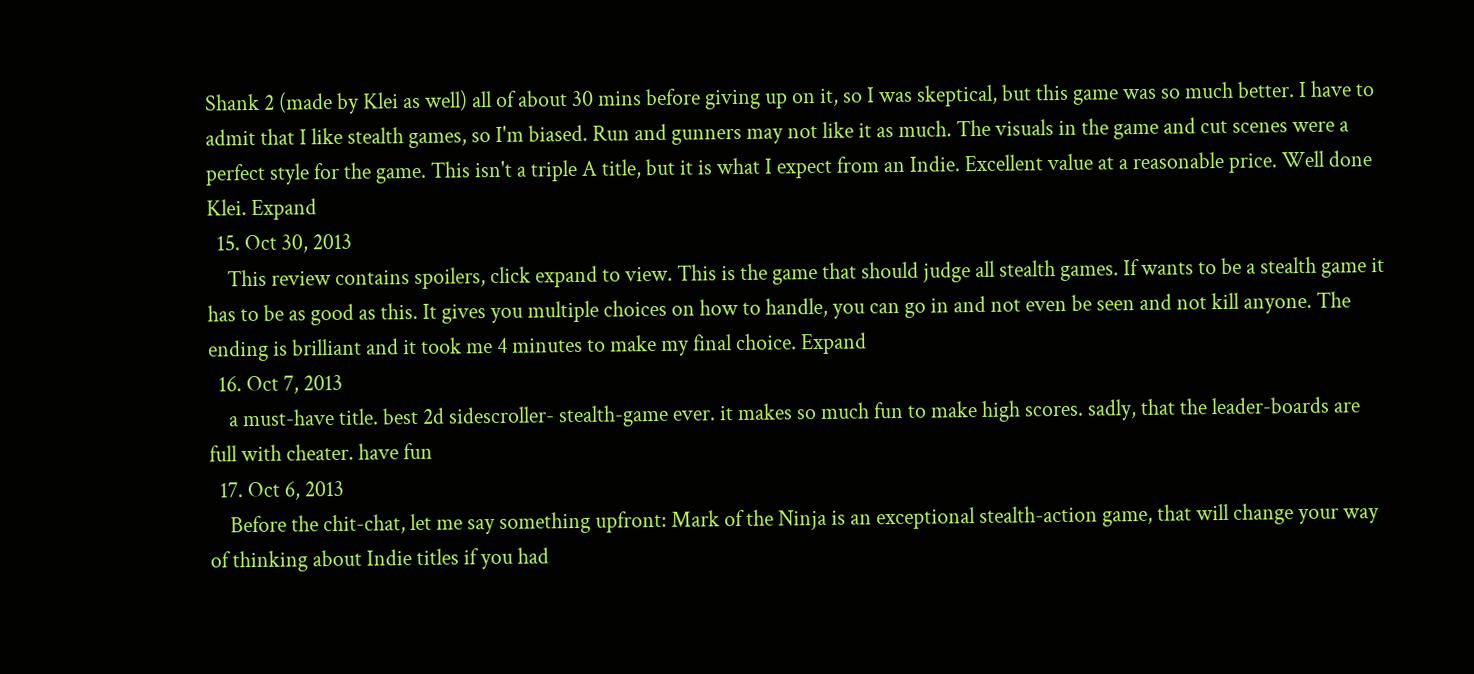Shank 2 (made by Klei as well) all of about 30 mins before giving up on it, so I was skeptical, but this game was so much better. I have to admit that I like stealth games, so I'm biased. Run and gunners may not like it as much. The visuals in the game and cut scenes were a perfect style for the game. This isn't a triple A title, but it is what I expect from an Indie. Excellent value at a reasonable price. Well done Klei. Expand
  15. Oct 30, 2013
    This review contains spoilers, click expand to view. This is the game that should judge all stealth games. If wants to be a stealth game it has to be as good as this. It gives you multiple choices on how to handle, you can go in and not even be seen and not kill anyone. The ending is brilliant and it took me 4 minutes to make my final choice. Expand
  16. Oct 7, 2013
    a must-have title. best 2d sidescroller- stealth-game ever. it makes so much fun to make high scores. sadly, that the leader-boards are full with cheater. have fun
  17. Oct 6, 2013
    Before the chit-chat, let me say something upfront: Mark of the Ninja is an exceptional stealth-action game, that will change your way of thinking about Indie titles if you had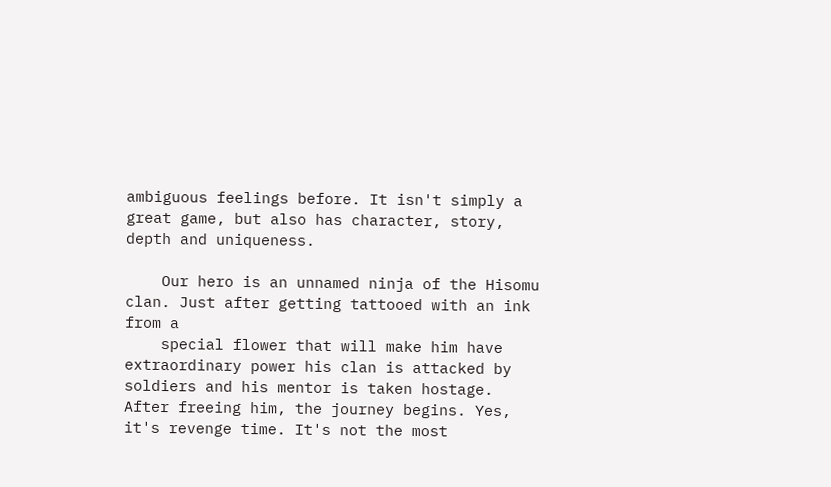ambiguous feelings before. It isn't simply a great game, but also has character, story, depth and uniqueness.

    Our hero is an unnamed ninja of the Hisomu clan. Just after getting tattooed with an ink from a
    special flower that will make him have extraordinary power his clan is attacked by soldiers and his mentor is taken hostage. After freeing him, the journey begins. Yes, it's revenge time. It's not the most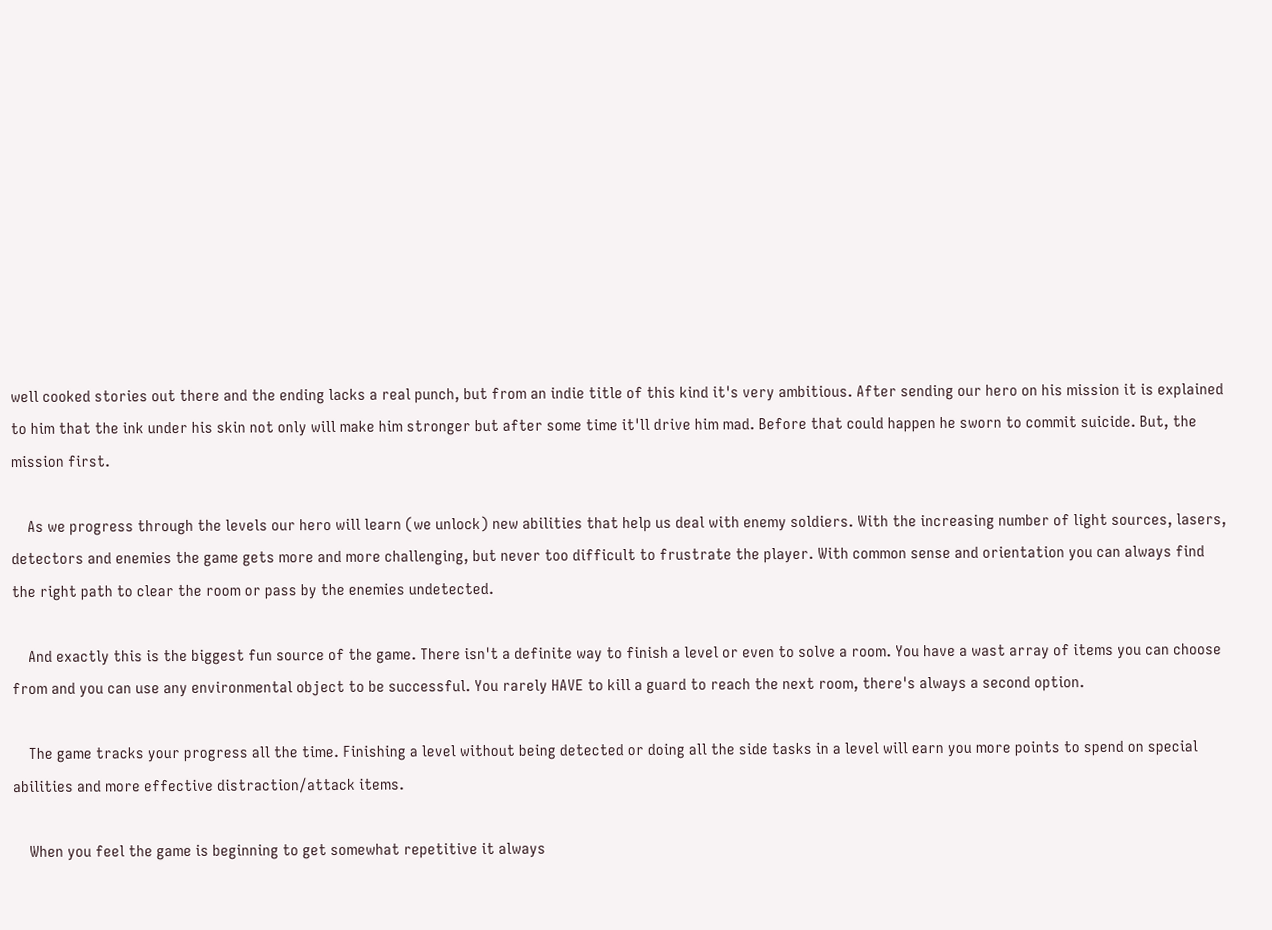well cooked stories out there and the ending lacks a real punch, but from an indie title of this kind it's very ambitious. After sending our hero on his mission it is explained to him that the ink under his skin not only will make him stronger but after some time it'll drive him mad. Before that could happen he sworn to commit suicide. But, the mission first.

    As we progress through the levels our hero will learn (we unlock) new abilities that help us deal with enemy soldiers. With the increasing number of light sources, lasers, detectors and enemies the game gets more and more challenging, but never too difficult to frustrate the player. With common sense and orientation you can always find the right path to clear the room or pass by the enemies undetected.

    And exactly this is the biggest fun source of the game. There isn't a definite way to finish a level or even to solve a room. You have a wast array of items you can choose from and you can use any environmental object to be successful. You rarely HAVE to kill a guard to reach the next room, there's always a second option.

    The game tracks your progress all the time. Finishing a level without being detected or doing all the side tasks in a level will earn you more points to spend on special abilities and more effective distraction/attack items.

    When you feel the game is beginning to get somewhat repetitive it always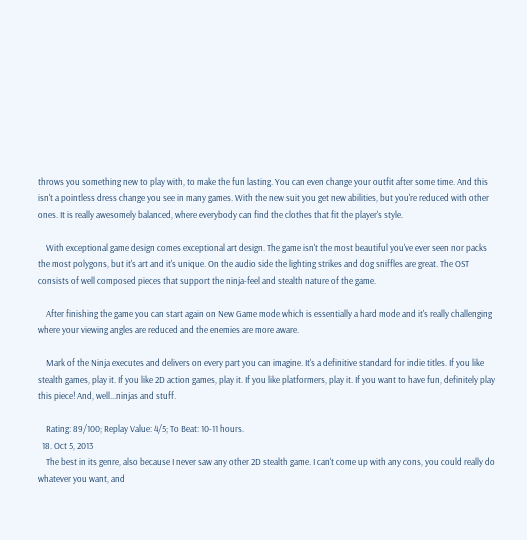throws you something new to play with, to make the fun lasting. You can even change your outfit after some time. And this isn't a pointless dress change you see in many games. With the new suit you get new abilities, but you're reduced with other ones. It is really awesomely balanced, where everybody can find the clothes that fit the player's style.

    With exceptional game design comes exceptional art design. The game isn't the most beautiful you've ever seen nor packs the most polygons, but it's art and it's unique. On the audio side the lighting strikes and dog sniffles are great. The OST consists of well composed pieces that support the ninja-feel and stealth nature of the game.

    After finishing the game you can start again on New Game mode which is essentially a hard mode and it's really challenging where your viewing angles are reduced and the enemies are more aware.

    Mark of the Ninja executes and delivers on every part you can imagine. It's a definitive standard for indie titles. If you like stealth games, play it. If you like 2D action games, play it. If you like platformers, play it. If you want to have fun, definitely play this piece! And, well...ninjas and stuff.

    Rating: 89/100; Replay Value: 4/5; To Beat: 10-11 hours.
  18. Oct 5, 2013
    The best in its genre, also because I never saw any other 2D stealth game. I can't come up with any cons, you could really do whatever you want, and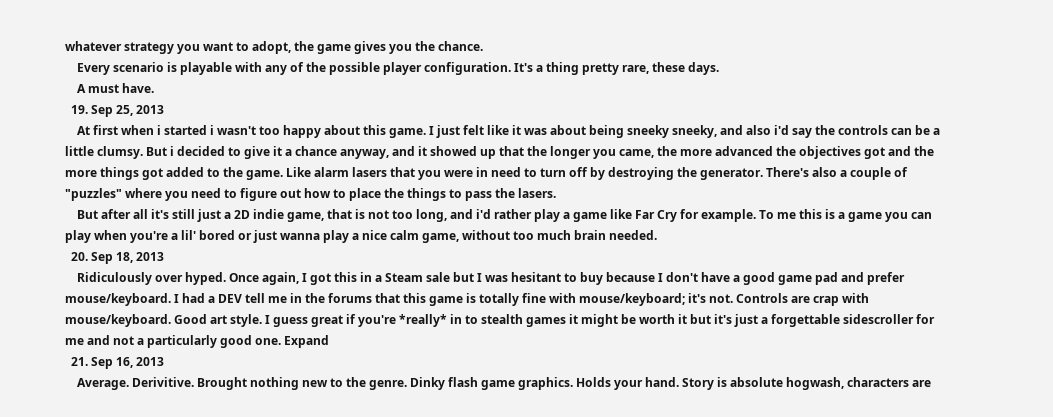whatever strategy you want to adopt, the game gives you the chance.
    Every scenario is playable with any of the possible player configuration. It's a thing pretty rare, these days.
    A must have.
  19. Sep 25, 2013
    At first when i started i wasn't too happy about this game. I just felt like it was about being sneeky sneeky, and also i'd say the controls can be a little clumsy. But i decided to give it a chance anyway, and it showed up that the longer you came, the more advanced the objectives got and the more things got added to the game. Like alarm lasers that you were in need to turn off by destroying the generator. There's also a couple of "puzzles" where you need to figure out how to place the things to pass the lasers.
    But after all it's still just a 2D indie game, that is not too long, and i'd rather play a game like Far Cry for example. To me this is a game you can play when you're a lil' bored or just wanna play a nice calm game, without too much brain needed.
  20. Sep 18, 2013
    Ridiculously over hyped. Once again, I got this in a Steam sale but I was hesitant to buy because I don't have a good game pad and prefer mouse/keyboard. I had a DEV tell me in the forums that this game is totally fine with mouse/keyboard; it's not. Controls are crap with mouse/keyboard. Good art style. I guess great if you're *really* in to stealth games it might be worth it but it's just a forgettable sidescroller for me and not a particularly good one. Expand
  21. Sep 16, 2013
    Average. Derivitive. Brought nothing new to the genre. Dinky flash game graphics. Holds your hand. Story is absolute hogwash, characters are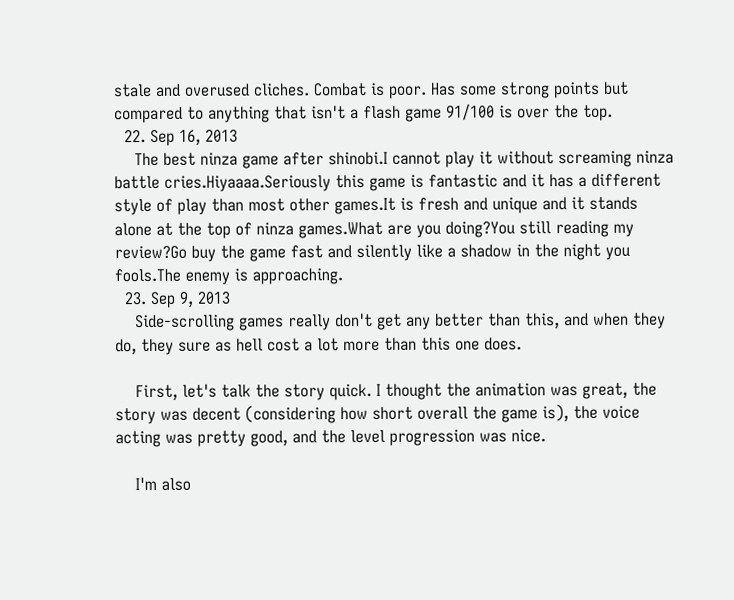stale and overused cliches. Combat is poor. Has some strong points but compared to anything that isn't a flash game 91/100 is over the top.
  22. Sep 16, 2013
    The best ninza game after shinobi.I cannot play it without screaming ninza battle cries.Hiyaaaa.Seriously this game is fantastic and it has a different style of play than most other games.It is fresh and unique and it stands alone at the top of ninza games.What are you doing?You still reading my review?Go buy the game fast and silently like a shadow in the night you fools.The enemy is approaching.
  23. Sep 9, 2013
    Side-scrolling games really don't get any better than this, and when they do, they sure as hell cost a lot more than this one does.

    First, let's talk the story quick. I thought the animation was great, the story was decent (considering how short overall the game is), the voice acting was pretty good, and the level progression was nice.

    I'm also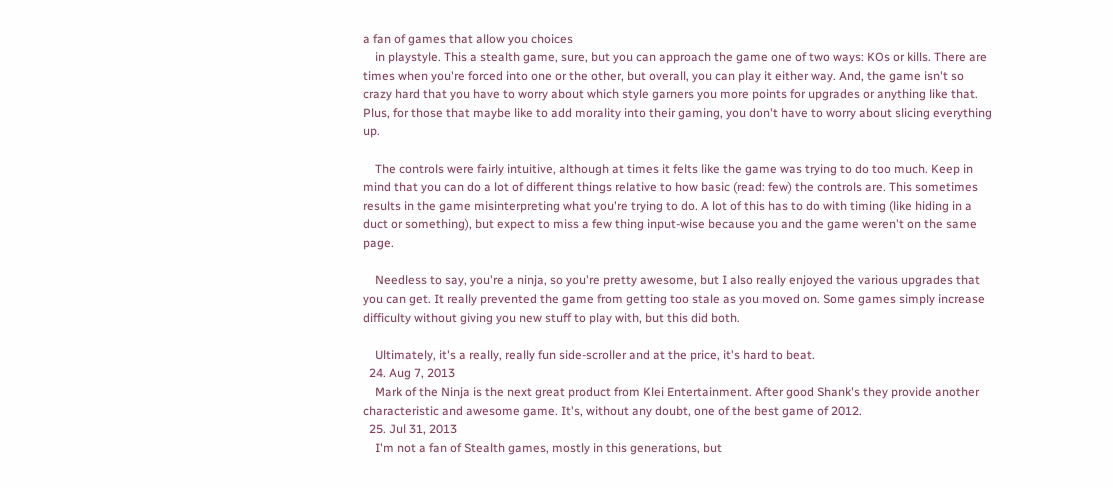a fan of games that allow you choices
    in playstyle. This a stealth game, sure, but you can approach the game one of two ways: KOs or kills. There are times when you're forced into one or the other, but overall, you can play it either way. And, the game isn't so crazy hard that you have to worry about which style garners you more points for upgrades or anything like that. Plus, for those that maybe like to add morality into their gaming, you don't have to worry about slicing everything up.

    The controls were fairly intuitive, although at times it felts like the game was trying to do too much. Keep in mind that you can do a lot of different things relative to how basic (read: few) the controls are. This sometimes results in the game misinterpreting what you're trying to do. A lot of this has to do with timing (like hiding in a duct or something), but expect to miss a few thing input-wise because you and the game weren't on the same page.

    Needless to say, you're a ninja, so you're pretty awesome, but I also really enjoyed the various upgrades that you can get. It really prevented the game from getting too stale as you moved on. Some games simply increase difficulty without giving you new stuff to play with, but this did both.

    Ultimately, it's a really, really fun side-scroller and at the price, it's hard to beat.
  24. Aug 7, 2013
    Mark of the Ninja is the next great product from Klei Entertainment. After good Shank's they provide another characteristic and awesome game. It's, without any doubt, one of the best game of 2012.
  25. Jul 31, 2013
    I'm not a fan of Stealth games, mostly in this generations, but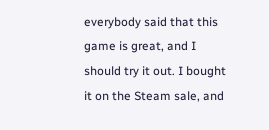everybody said that this game is great, and I should try it out. I bought it on the Steam sale, and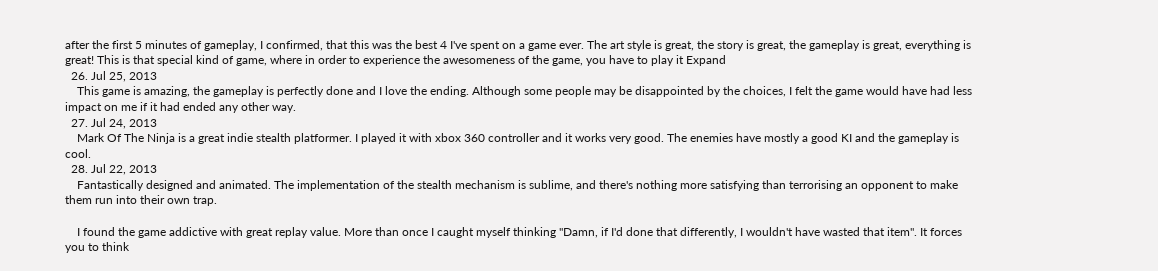after the first 5 minutes of gameplay, I confirmed, that this was the best 4 I've spent on a game ever. The art style is great, the story is great, the gameplay is great, everything is great! This is that special kind of game, where in order to experience the awesomeness of the game, you have to play it Expand
  26. Jul 25, 2013
    This game is amazing, the gameplay is perfectly done and I love the ending. Although some people may be disappointed by the choices, I felt the game would have had less impact on me if it had ended any other way.
  27. Jul 24, 2013
    Mark Of The Ninja is a great indie stealth platformer. I played it with xbox 360 controller and it works very good. The enemies have mostly a good KI and the gameplay is cool.
  28. Jul 22, 2013
    Fantastically designed and animated. The implementation of the stealth mechanism is sublime, and there's nothing more satisfying than terrorising an opponent to make them run into their own trap.

    I found the game addictive with great replay value. More than once I caught myself thinking "Damn, if I'd done that differently, I wouldn't have wasted that item". It forces you to think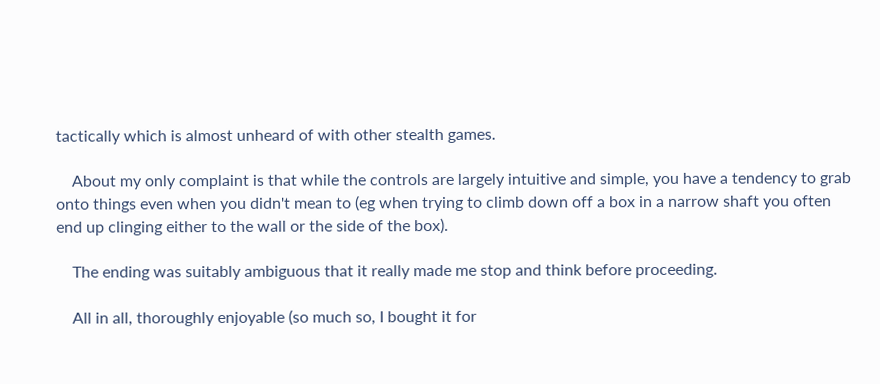tactically which is almost unheard of with other stealth games.

    About my only complaint is that while the controls are largely intuitive and simple, you have a tendency to grab onto things even when you didn't mean to (eg when trying to climb down off a box in a narrow shaft you often end up clinging either to the wall or the side of the box).

    The ending was suitably ambiguous that it really made me stop and think before proceeding.

    All in all, thoroughly enjoyable (so much so, I bought it for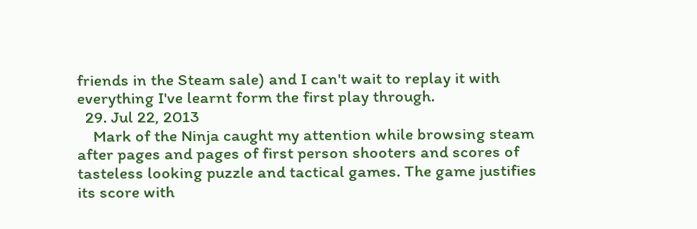friends in the Steam sale) and I can't wait to replay it with everything I've learnt form the first play through.
  29. Jul 22, 2013
    Mark of the Ninja caught my attention while browsing steam after pages and pages of first person shooters and scores of tasteless looking puzzle and tactical games. The game justifies its score with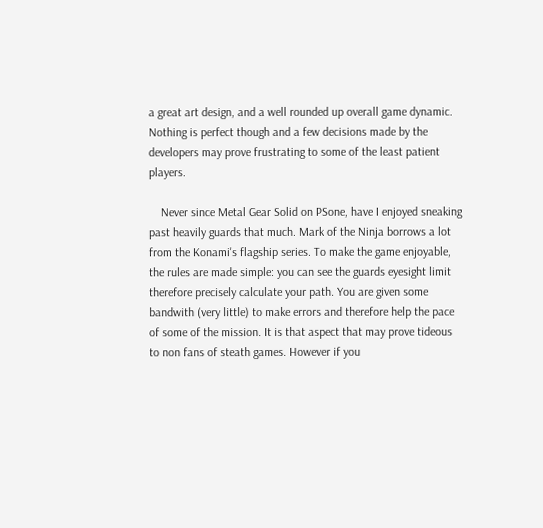a great art design, and a well rounded up overall game dynamic. Nothing is perfect though and a few decisions made by the developers may prove frustrating to some of the least patient players.

    Never since Metal Gear Solid on PSone, have I enjoyed sneaking past heavily guards that much. Mark of the Ninja borrows a lot from the Konami's flagship series. To make the game enjoyable, the rules are made simple: you can see the guards eyesight limit therefore precisely calculate your path. You are given some bandwith (very little) to make errors and therefore help the pace of some of the mission. It is that aspect that may prove tideous to non fans of steath games. However if you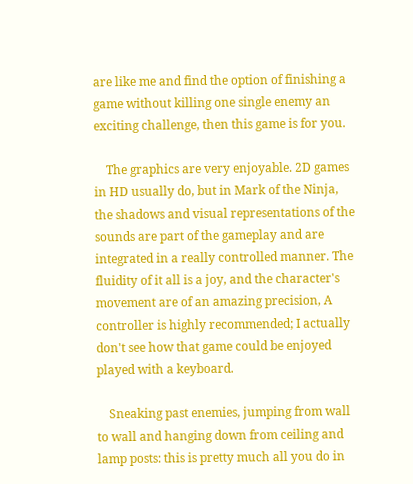are like me and find the option of finishing a game without killing one single enemy an exciting challenge, then this game is for you.

    The graphics are very enjoyable. 2D games in HD usually do, but in Mark of the Ninja, the shadows and visual representations of the sounds are part of the gameplay and are integrated in a really controlled manner. The fluidity of it all is a joy, and the character's movement are of an amazing precision, A controller is highly recommended; I actually don't see how that game could be enjoyed played with a keyboard.

    Sneaking past enemies, jumping from wall to wall and hanging down from ceiling and lamp posts: this is pretty much all you do in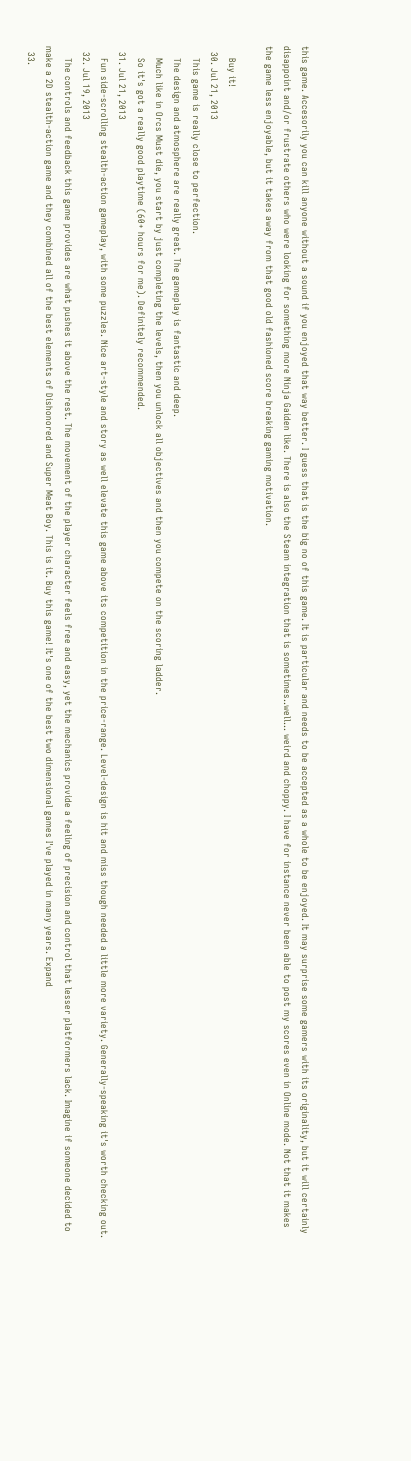this game. Accesorily you can kill anyone without a sound if you enjoyed that way better. I guess that is the big no of this game. It is particular and needs to be accepted as a whole to be enjoyed. It may surprise some gamers with its originality, but it will certainly disappoint and/or frustrate others who were looking for something more Ninja Gaiden like. There is also the Steam integration that is sometimes..well... weird and choppy. I have for instance never been able to post my scores even in Online mode. Not that it makes the game less enjoyable, but it takes away from that good old fashioned score breaking gaming motivation.

    Buy it!
  30. Jul 21, 2013
    This game is really close to perfection.
    The design and atmosphere are really great. The gameplay is fantastic and deep.
    Much like in Orcs Must die, you start by just completing the levels, then you unlock all objectives and then you compete on the scoring ladder.
    So it's got a really good playtime (60+ hours for me). Definitely recommended.
  31. Jul 21, 2013
    Fun side-scrolling stealth-action gameplay, with some puzzles. Nice art-style and story as well elevate this game above its competition in the price-range. Level-design is hit and miss though needed a little more variety. Generally-speaking it's worth checking out.
  32. Jul 19, 2013
    The controls and feedback this game provides are what pushes it above the rest. The movement of the player character feels free and easy, yet the mechanics provide a feeling of precision and control that lesser platformers lack. Imagine if someone decided to make a 2D stealth-action game and they combined all of the best elements of Dishonored and Super Meat Boy. This is it. Buy this game! It's one of the best two dimensional games I've played in many years. Expand
  33.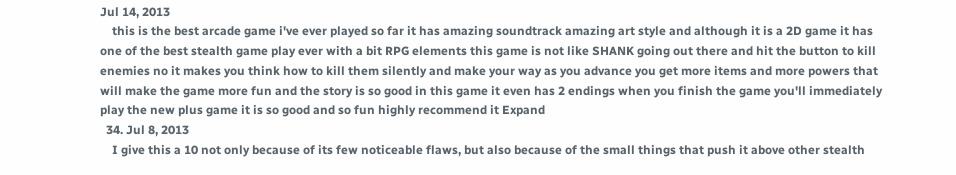Jul 14, 2013
    this is the best arcade game i've ever played so far it has amazing soundtrack amazing art style and although it is a 2D game it has one of the best stealth game play ever with a bit RPG elements this game is not like SHANK going out there and hit the button to kill enemies no it makes you think how to kill them silently and make your way as you advance you get more items and more powers that will make the game more fun and the story is so good in this game it even has 2 endings when you finish the game you'll immediately play the new plus game it is so good and so fun highly recommend it Expand
  34. Jul 8, 2013
    I give this a 10 not only because of its few noticeable flaws, but also because of the small things that push it above other stealth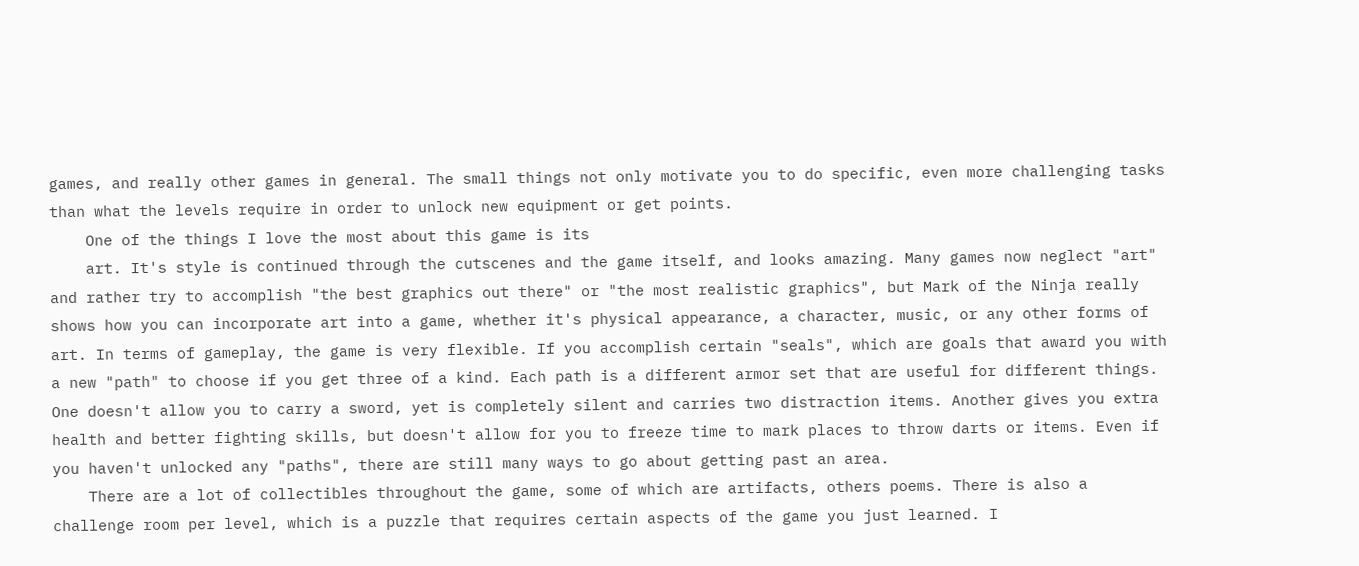games, and really other games in general. The small things not only motivate you to do specific, even more challenging tasks than what the levels require in order to unlock new equipment or get points.
    One of the things I love the most about this game is its
    art. It's style is continued through the cutscenes and the game itself, and looks amazing. Many games now neglect "art" and rather try to accomplish "the best graphics out there" or "the most realistic graphics", but Mark of the Ninja really shows how you can incorporate art into a game, whether it's physical appearance, a character, music, or any other forms of art. In terms of gameplay, the game is very flexible. If you accomplish certain "seals", which are goals that award you with a new "path" to choose if you get three of a kind. Each path is a different armor set that are useful for different things. One doesn't allow you to carry a sword, yet is completely silent and carries two distraction items. Another gives you extra health and better fighting skills, but doesn't allow for you to freeze time to mark places to throw darts or items. Even if you haven't unlocked any "paths", there are still many ways to go about getting past an area.
    There are a lot of collectibles throughout the game, some of which are artifacts, others poems. There is also a challenge room per level, which is a puzzle that requires certain aspects of the game you just learned. I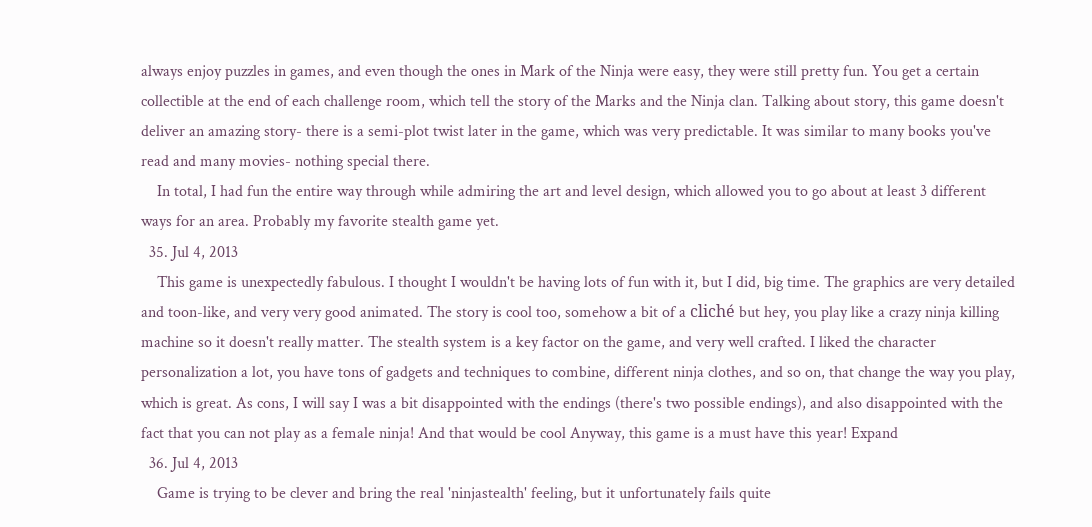always enjoy puzzles in games, and even though the ones in Mark of the Ninja were easy, they were still pretty fun. You get a certain collectible at the end of each challenge room, which tell the story of the Marks and the Ninja clan. Talking about story, this game doesn't deliver an amazing story- there is a semi-plot twist later in the game, which was very predictable. It was similar to many books you've read and many movies- nothing special there.
    In total, I had fun the entire way through while admiring the art and level design, which allowed you to go about at least 3 different ways for an area. Probably my favorite stealth game yet.
  35. Jul 4, 2013
    This game is unexpectedly fabulous. I thought I wouldn't be having lots of fun with it, but I did, big time. The graphics are very detailed and toon-like, and very very good animated. The story is cool too, somehow a bit of a cliché but hey, you play like a crazy ninja killing machine so it doesn't really matter. The stealth system is a key factor on the game, and very well crafted. I liked the character personalization a lot, you have tons of gadgets and techniques to combine, different ninja clothes, and so on, that change the way you play, which is great. As cons, I will say I was a bit disappointed with the endings (there's two possible endings), and also disappointed with the fact that you can not play as a female ninja! And that would be cool Anyway, this game is a must have this year! Expand
  36. Jul 4, 2013
    Game is trying to be clever and bring the real 'ninjastealth' feeling, but it unfortunately fails quite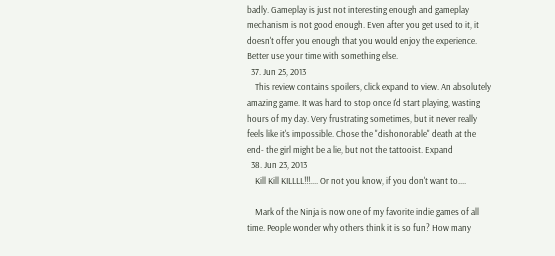badly. Gameplay is just not interesting enough and gameplay mechanism is not good enough. Even after you get used to it, it doesn't offer you enough that you would enjoy the experience. Better use your time with something else.
  37. Jun 25, 2013
    This review contains spoilers, click expand to view. An absolutely amazing game. It was hard to stop once I'd start playing, wasting hours of my day. Very frustrating sometimes, but it never really feels like it's impossible. Chose the "dishonorable" death at the end- the girl might be a lie, but not the tattooist. Expand
  38. Jun 23, 2013
    Kill Kill KILLLL!!!.... Or not you know, if you don't want to....

    Mark of the Ninja is now one of my favorite indie games of all time. People wonder why others think it is so fun? How many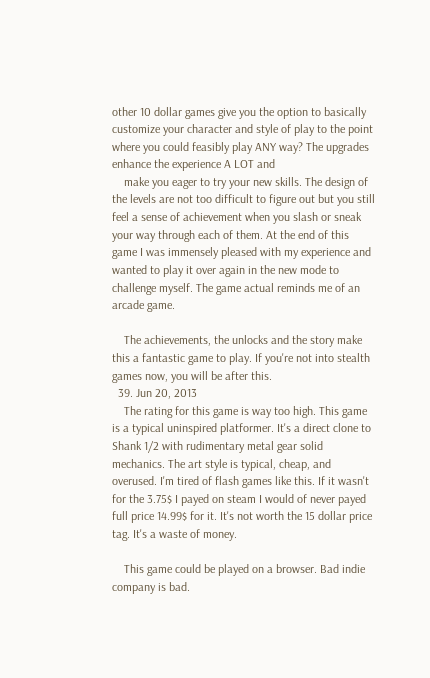other 10 dollar games give you the option to basically customize your character and style of play to the point where you could feasibly play ANY way? The upgrades enhance the experience A LOT and
    make you eager to try your new skills. The design of the levels are not too difficult to figure out but you still feel a sense of achievement when you slash or sneak your way through each of them. At the end of this game I was immensely pleased with my experience and wanted to play it over again in the new mode to challenge myself. The game actual reminds me of an arcade game.

    The achievements, the unlocks and the story make this a fantastic game to play. If you're not into stealth games now, you will be after this.
  39. Jun 20, 2013
    The rating for this game is way too high. This game is a typical uninspired platformer. It's a direct clone to Shank 1/2 with rudimentary metal gear solid mechanics. The art style is typical, cheap, and overused. I'm tired of flash games like this. If it wasn't for the 3.75$ I payed on steam I would of never payed full price 14.99$ for it. It's not worth the 15 dollar price tag. It's a waste of money.

    This game could be played on a browser. Bad indie company is bad.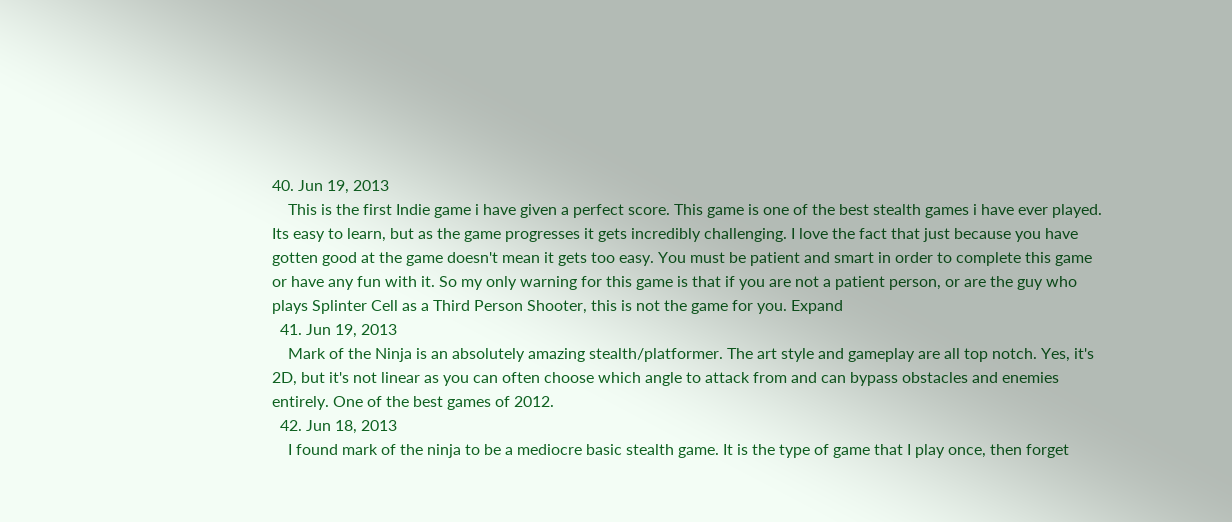40. Jun 19, 2013
    This is the first Indie game i have given a perfect score. This game is one of the best stealth games i have ever played. Its easy to learn, but as the game progresses it gets incredibly challenging. I love the fact that just because you have gotten good at the game doesn't mean it gets too easy. You must be patient and smart in order to complete this game or have any fun with it. So my only warning for this game is that if you are not a patient person, or are the guy who plays Splinter Cell as a Third Person Shooter, this is not the game for you. Expand
  41. Jun 19, 2013
    Mark of the Ninja is an absolutely amazing stealth/platformer. The art style and gameplay are all top notch. Yes, it's 2D, but it's not linear as you can often choose which angle to attack from and can bypass obstacles and enemies entirely. One of the best games of 2012.
  42. Jun 18, 2013
    I found mark of the ninja to be a mediocre basic stealth game. It is the type of game that I play once, then forget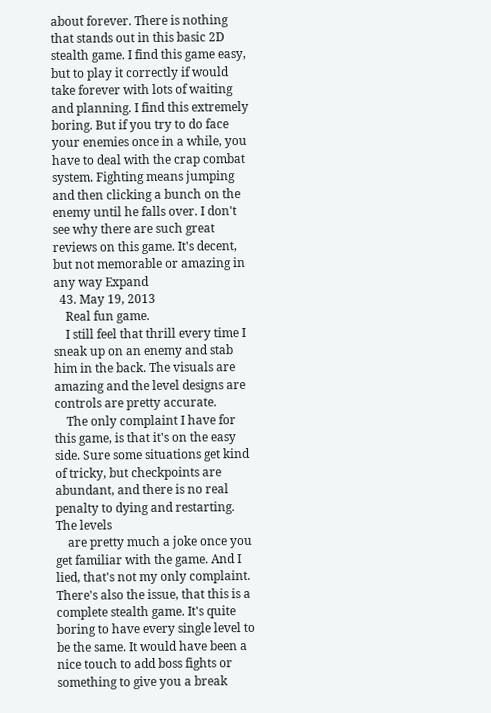about forever. There is nothing that stands out in this basic 2D stealth game. I find this game easy, but to play it correctly if would take forever with lots of waiting and planning. I find this extremely boring. But if you try to do face your enemies once in a while, you have to deal with the crap combat system. Fighting means jumping and then clicking a bunch on the enemy until he falls over. I don't see why there are such great reviews on this game. It's decent, but not memorable or amazing in any way Expand
  43. May 19, 2013
    Real fun game.
    I still feel that thrill every time I sneak up on an enemy and stab him in the back. The visuals are amazing and the level designs are controls are pretty accurate.
    The only complaint I have for this game, is that it's on the easy side. Sure some situations get kind of tricky, but checkpoints are abundant, and there is no real penalty to dying and restarting. The levels
    are pretty much a joke once you get familiar with the game. And I lied, that's not my only complaint. There's also the issue, that this is a complete stealth game. It's quite boring to have every single level to be the same. It would have been a nice touch to add boss fights or something to give you a break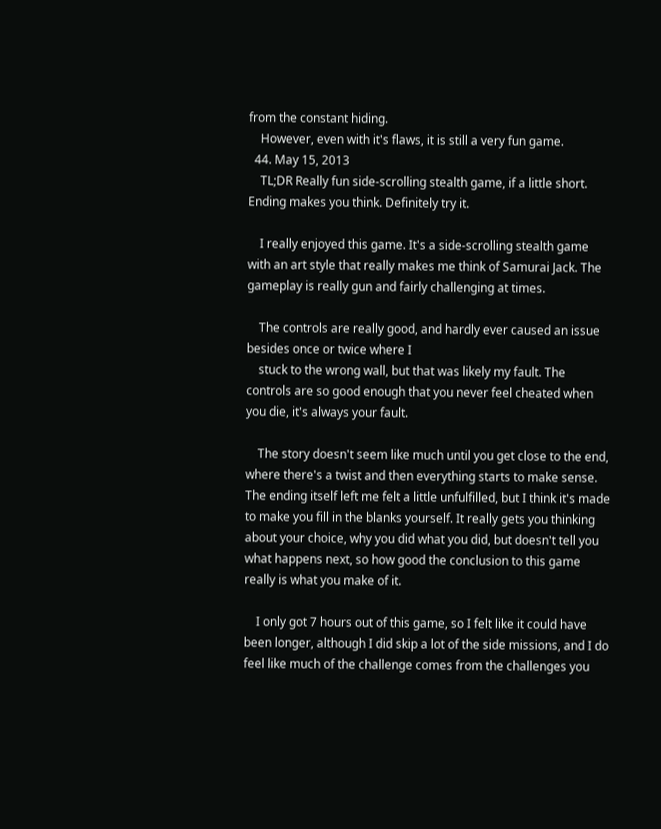from the constant hiding.
    However, even with it's flaws, it is still a very fun game.
  44. May 15, 2013
    TL;DR Really fun side-scrolling stealth game, if a little short. Ending makes you think. Definitely try it.

    I really enjoyed this game. It's a side-scrolling stealth game with an art style that really makes me think of Samurai Jack. The gameplay is really gun and fairly challenging at times.

    The controls are really good, and hardly ever caused an issue besides once or twice where I
    stuck to the wrong wall, but that was likely my fault. The controls are so good enough that you never feel cheated when you die, it's always your fault.

    The story doesn't seem like much until you get close to the end, where there's a twist and then everything starts to make sense. The ending itself left me felt a little unfulfilled, but I think it's made to make you fill in the blanks yourself. It really gets you thinking about your choice, why you did what you did, but doesn't tell you what happens next, so how good the conclusion to this game really is what you make of it.

    I only got 7 hours out of this game, so I felt like it could have been longer, although I did skip a lot of the side missions, and I do feel like much of the challenge comes from the challenges you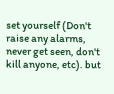set yourself (Don't raise any alarms, never get seen, don't kill anyone, etc). but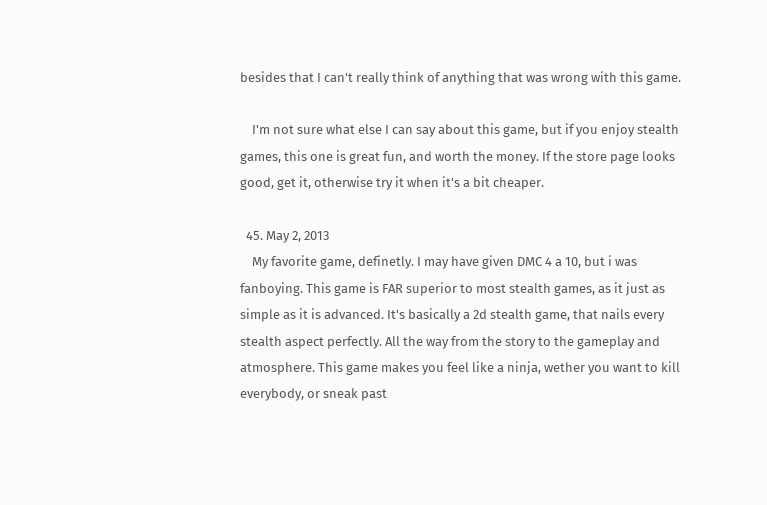besides that I can't really think of anything that was wrong with this game.

    I'm not sure what else I can say about this game, but if you enjoy stealth games, this one is great fun, and worth the money. If the store page looks good, get it, otherwise try it when it's a bit cheaper.

  45. May 2, 2013
    My favorite game, definetly. I may have given DMC 4 a 10, but i was fanboying. This game is FAR superior to most stealth games, as it just as simple as it is advanced. It's basically a 2d stealth game, that nails every stealth aspect perfectly. All the way from the story to the gameplay and atmosphere. This game makes you feel like a ninja, wether you want to kill everybody, or sneak past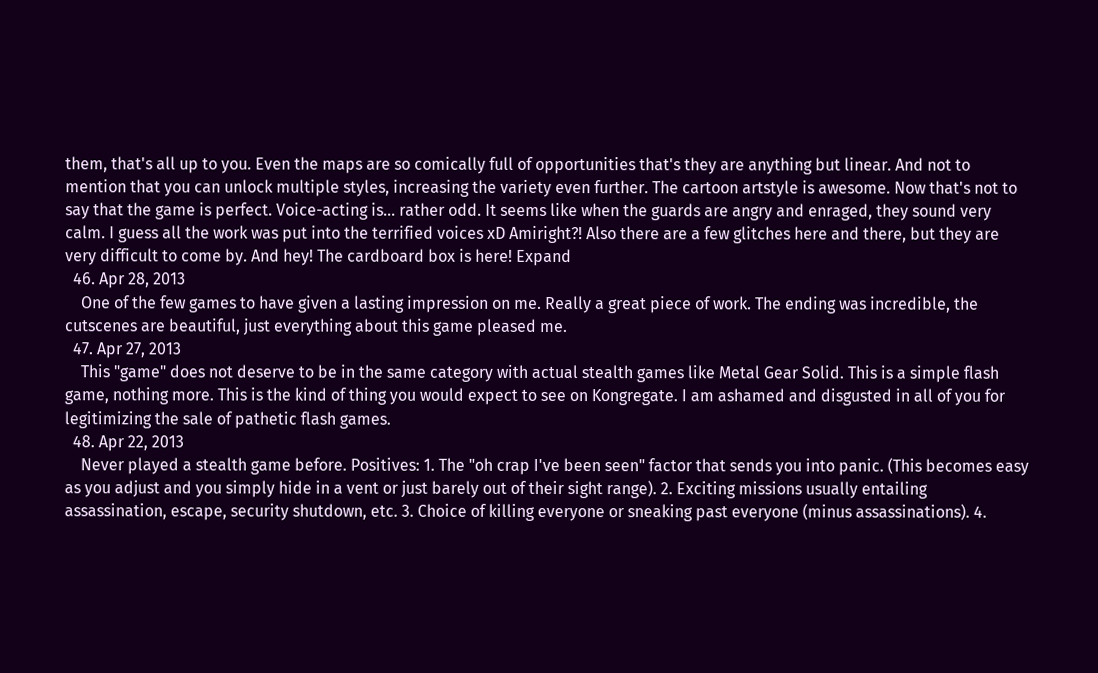them, that's all up to you. Even the maps are so comically full of opportunities that's they are anything but linear. And not to mention that you can unlock multiple styles, increasing the variety even further. The cartoon artstyle is awesome. Now that's not to say that the game is perfect. Voice-acting is... rather odd. It seems like when the guards are angry and enraged, they sound very calm. I guess all the work was put into the terrified voices xD Amiright?! Also there are a few glitches here and there, but they are very difficult to come by. And hey! The cardboard box is here! Expand
  46. Apr 28, 2013
    One of the few games to have given a lasting impression on me. Really a great piece of work. The ending was incredible, the cutscenes are beautiful, just everything about this game pleased me.
  47. Apr 27, 2013
    This "game" does not deserve to be in the same category with actual stealth games like Metal Gear Solid. This is a simple flash game, nothing more. This is the kind of thing you would expect to see on Kongregate. I am ashamed and disgusted in all of you for legitimizing the sale of pathetic flash games.
  48. Apr 22, 2013
    Never played a stealth game before. Positives: 1. The "oh crap I've been seen" factor that sends you into panic. (This becomes easy as you adjust and you simply hide in a vent or just barely out of their sight range). 2. Exciting missions usually entailing assassination, escape, security shutdown, etc. 3. Choice of killing everyone or sneaking past everyone (minus assassinations). 4.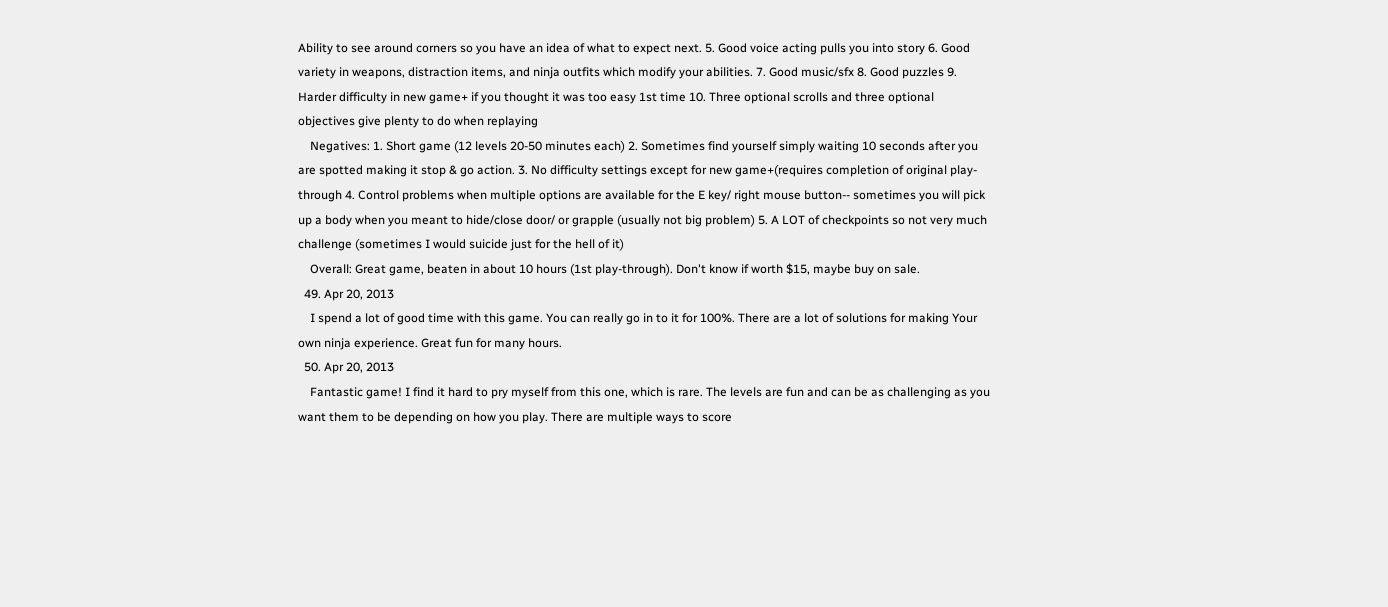Ability to see around corners so you have an idea of what to expect next. 5. Good voice acting pulls you into story 6. Good variety in weapons, distraction items, and ninja outfits which modify your abilities. 7. Good music/sfx 8. Good puzzles 9. Harder difficulty in new game+ if you thought it was too easy 1st time 10. Three optional scrolls and three optional objectives give plenty to do when replaying
    Negatives: 1. Short game (12 levels 20-50 minutes each) 2. Sometimes find yourself simply waiting 10 seconds after you are spotted making it stop & go action. 3. No difficulty settings except for new game+(requires completion of original play-through 4. Control problems when multiple options are available for the E key/ right mouse button-- sometimes you will pick up a body when you meant to hide/close door/ or grapple (usually not big problem) 5. A LOT of checkpoints so not very much challenge (sometimes I would suicide just for the hell of it)
    Overall: Great game, beaten in about 10 hours (1st play-through). Don't know if worth $15, maybe buy on sale.
  49. Apr 20, 2013
    I spend a lot of good time with this game. You can really go in to it for 100%. There are a lot of solutions for making Your own ninja experience. Great fun for many hours.
  50. Apr 20, 2013
    Fantastic game! I find it hard to pry myself from this one, which is rare. The levels are fun and can be as challenging as you want them to be depending on how you play. There are multiple ways to score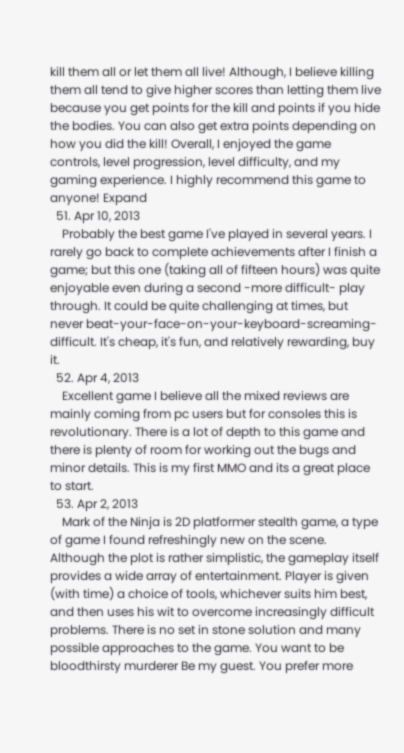kill them all or let them all live! Although, I believe killing them all tend to give higher scores than letting them live because you get points for the kill and points if you hide the bodies. You can also get extra points depending on how you did the kill! Overall, I enjoyed the game controls, level progression, level difficulty, and my gaming experience. I highly recommend this game to anyone! Expand
  51. Apr 10, 2013
    Probably the best game I've played in several years. I rarely go back to complete achievements after I finish a game; but this one (taking all of fifteen hours) was quite enjoyable even during a second -more difficult- play through. It could be quite challenging at times, but never beat-your-face-on-your-keyboard-screaming-difficult. It's cheap, it's fun, and relatively rewarding, buy it.
  52. Apr 4, 2013
    Excellent game I believe all the mixed reviews are mainly coming from pc users but for consoles this is revolutionary. There is a lot of depth to this game and there is plenty of room for working out the bugs and minor details. This is my first MMO and its a great place to start.
  53. Apr 2, 2013
    Mark of the Ninja is 2D platformer stealth game, a type of game I found refreshingly new on the scene. Although the plot is rather simplistic, the gameplay itself provides a wide array of entertainment. Player is given (with time) a choice of tools, whichever suits him best, and then uses his wit to overcome increasingly difficult problems. There is no set in stone solution and many possible approaches to the game. You want to be bloodthirsty murderer Be my guest. You prefer more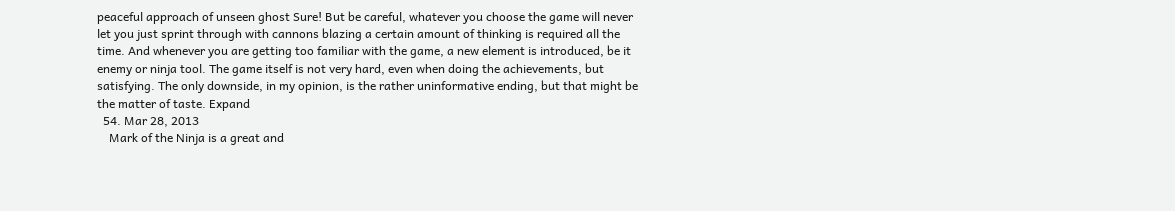peaceful approach of unseen ghost Sure! But be careful, whatever you choose the game will never let you just sprint through with cannons blazing a certain amount of thinking is required all the time. And whenever you are getting too familiar with the game, a new element is introduced, be it enemy or ninja tool. The game itself is not very hard, even when doing the achievements, but satisfying. The only downside, in my opinion, is the rather uninformative ending, but that might be the matter of taste. Expand
  54. Mar 28, 2013
    Mark of the Ninja is a great and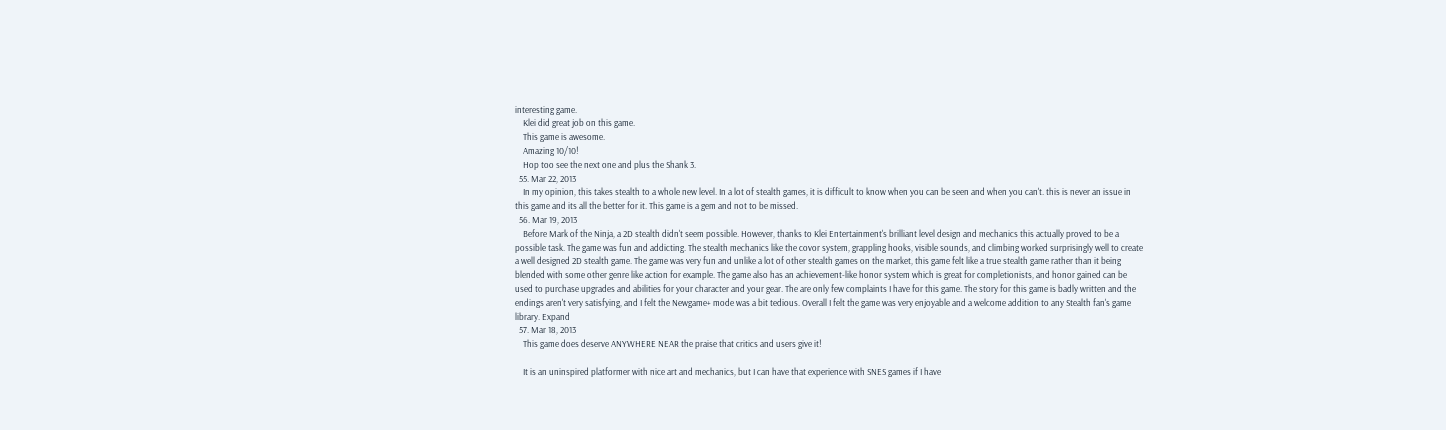interesting game.
    Klei did great job on this game.
    This game is awesome.
    Amazing 10/10!
    Hop too see the next one and plus the Shank 3.
  55. Mar 22, 2013
    In my opinion, this takes stealth to a whole new level. In a lot of stealth games, it is difficult to know when you can be seen and when you can't. this is never an issue in this game and its all the better for it. This game is a gem and not to be missed.
  56. Mar 19, 2013
    Before Mark of the Ninja, a 2D stealth didn't seem possible. However, thanks to Klei Entertainment's brilliant level design and mechanics this actually proved to be a possible task. The game was fun and addicting. The stealth mechanics like the covor system, grappling hooks, visible sounds, and climbing worked surprisingly well to create a well designed 2D stealth game. The game was very fun and unlike a lot of other stealth games on the market, this game felt like a true stealth game rather than it being blended with some other genre like action for example. The game also has an achievement-like honor system which is great for completionists, and honor gained can be used to purchase upgrades and abilities for your character and your gear. The are only few complaints I have for this game. The story for this game is badly written and the endings aren't very satisfying, and I felt the Newgame+ mode was a bit tedious. Overall I felt the game was very enjoyable and a welcome addition to any Stealth fan's game library. Expand
  57. Mar 18, 2013
    This game does deserve ANYWHERE NEAR the praise that critics and users give it!

    It is an uninspired platformer with nice art and mechanics, but I can have that experience with SNES games if I have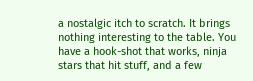a nostalgic itch to scratch. It brings nothing interesting to the table. You have a hook-shot that works, ninja stars that hit stuff, and a few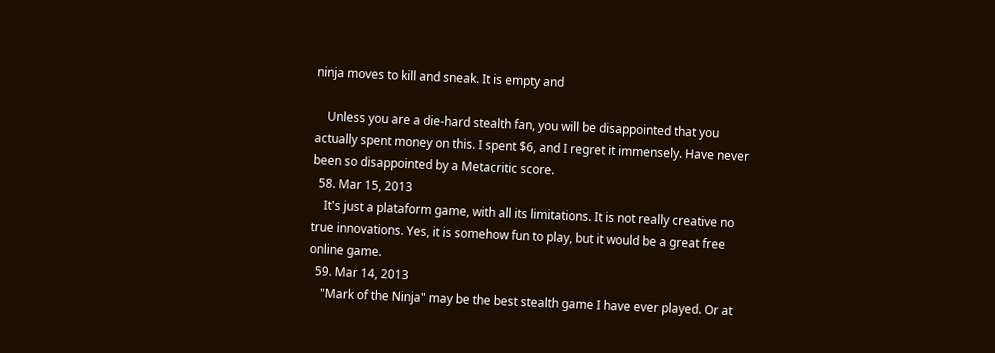ninja moves to kill and sneak. It is empty and

    Unless you are a die-hard stealth fan, you will be disappointed that you actually spent money on this. I spent $6, and I regret it immensely. Have never been so disappointed by a Metacritic score.
  58. Mar 15, 2013
    It's just a plataform game, with all its limitations. It is not really creative no true innovations. Yes, it is somehow fun to play, but it would be a great free online game.
  59. Mar 14, 2013
    "Mark of the Ninja" may be the best stealth game I have ever played. Or at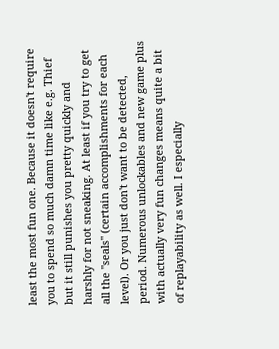least the most fun one. Because it doesn't require you to spend so much damn time like e.g. Thief but it still punishes you pretty quickly and harshly for not sneaking. At least if you try to get all the "seals" (certain accomplishments for each level). Or you just don't want to be detected, period. Numerous unlockables and new game plus with actually very fun changes means quite a bit of replayability as well. I especially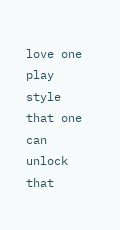love one play style that one can unlock that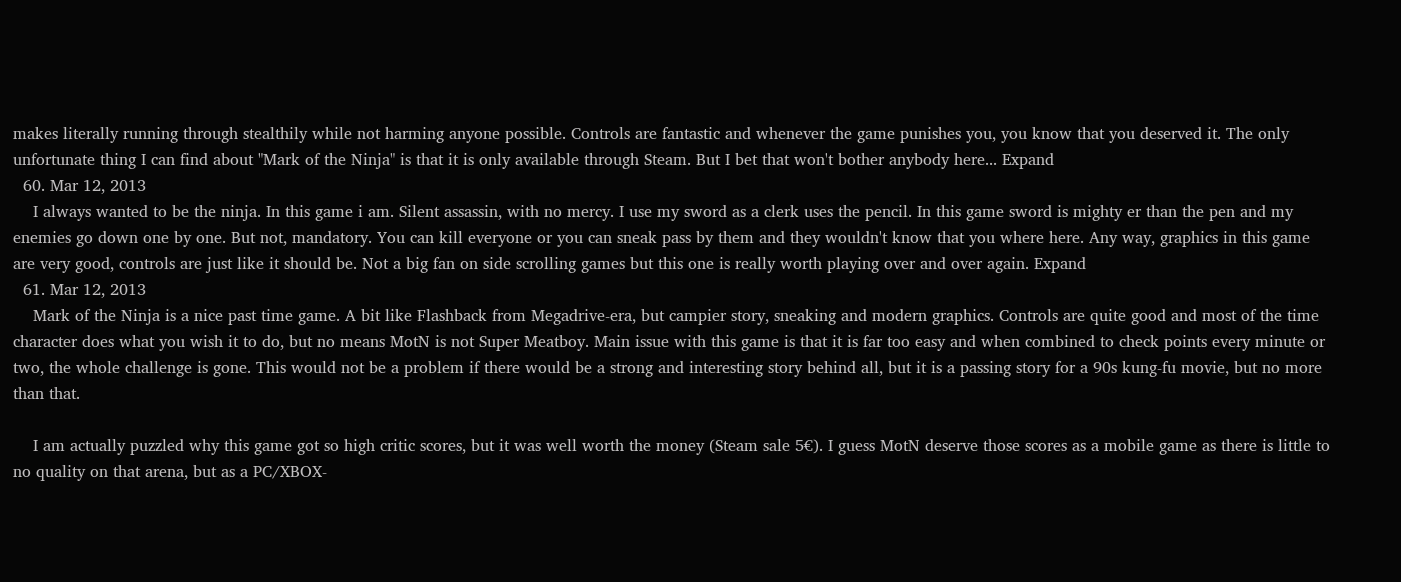makes literally running through stealthily while not harming anyone possible. Controls are fantastic and whenever the game punishes you, you know that you deserved it. The only unfortunate thing I can find about "Mark of the Ninja" is that it is only available through Steam. But I bet that won't bother anybody here... Expand
  60. Mar 12, 2013
    I always wanted to be the ninja. In this game i am. Silent assassin, with no mercy. I use my sword as a clerk uses the pencil. In this game sword is mighty er than the pen and my enemies go down one by one. But not, mandatory. You can kill everyone or you can sneak pass by them and they wouldn't know that you where here. Any way, graphics in this game are very good, controls are just like it should be. Not a big fan on side scrolling games but this one is really worth playing over and over again. Expand
  61. Mar 12, 2013
    Mark of the Ninja is a nice past time game. A bit like Flashback from Megadrive-era, but campier story, sneaking and modern graphics. Controls are quite good and most of the time character does what you wish it to do, but no means MotN is not Super Meatboy. Main issue with this game is that it is far too easy and when combined to check points every minute or two, the whole challenge is gone. This would not be a problem if there would be a strong and interesting story behind all, but it is a passing story for a 90s kung-fu movie, but no more than that.

    I am actually puzzled why this game got so high critic scores, but it was well worth the money (Steam sale 5€). I guess MotN deserve those scores as a mobile game as there is little to no quality on that arena, but as a PC/XBOX-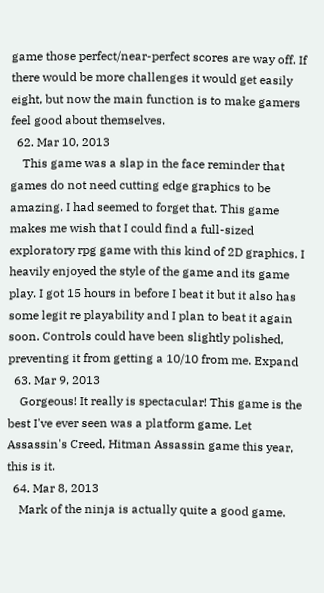game those perfect/near-perfect scores are way off. If there would be more challenges it would get easily eight, but now the main function is to make gamers feel good about themselves.
  62. Mar 10, 2013
    This game was a slap in the face reminder that games do not need cutting edge graphics to be amazing. I had seemed to forget that. This game makes me wish that I could find a full-sized exploratory rpg game with this kind of 2D graphics. I heavily enjoyed the style of the game and its game play. I got 15 hours in before I beat it but it also has some legit re playability and I plan to beat it again soon. Controls could have been slightly polished, preventing it from getting a 10/10 from me. Expand
  63. Mar 9, 2013
    Gorgeous! It really is spectacular! This game is the best I've ever seen was a platform game. Let Assassin's Creed, Hitman Assassin game this year, this is it.
  64. Mar 8, 2013
    Mark of the ninja is actually quite a good game.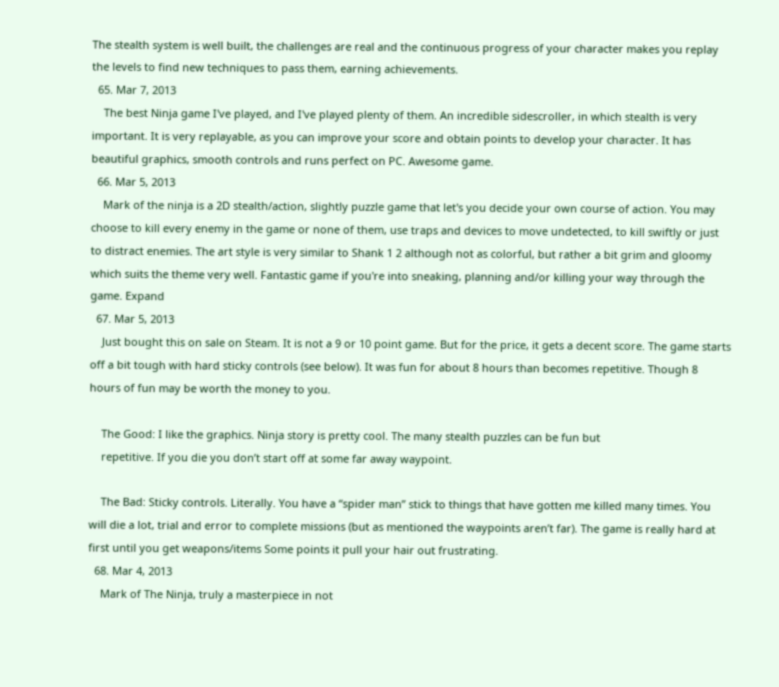The stealth system is well built, the challenges are real and the continuous progress of your character makes you replay the levels to find new techniques to pass them, earning achievements.
  65. Mar 7, 2013
    The best Ninja game I've played, and I've played plenty of them. An incredible sidescroller, in which stealth is very important. It is very replayable, as you can improve your score and obtain points to develop your character. It has beautiful graphics, smooth controls and runs perfect on PC. Awesome game.
  66. Mar 5, 2013
    Mark of the ninja is a 2D stealth/action, slightly puzzle game that let's you decide your own course of action. You may choose to kill every enemy in the game or none of them, use traps and devices to move undetected, to kill swiftly or just to distract enemies. The art style is very similar to Shank 1 2 although not as colorful, but rather a bit grim and gloomy which suits the theme very well. Fantastic game if you're into sneaking, planning and/or killing your way through the game. Expand
  67. Mar 5, 2013
    Just bought this on sale on Steam. It is not a 9 or 10 point game. But for the price, it gets a decent score. The game starts off a bit tough with hard sticky controls (see below). It was fun for about 8 hours than becomes repetitive. Though 8 hours of fun may be worth the money to you.

    The Good: I like the graphics. Ninja story is pretty cool. The many stealth puzzles can be fun but
    repetitive. If you die you don’t start off at some far away waypoint.

    The Bad: Sticky controls. Literally. You have a “spider man” stick to things that have gotten me killed many times. You will die a lot, trial and error to complete missions (but as mentioned the waypoints aren’t far). The game is really hard at first until you get weapons/items Some points it pull your hair out frustrating.
  68. Mar 4, 2013
    Mark of The Ninja, truly a masterpiece in not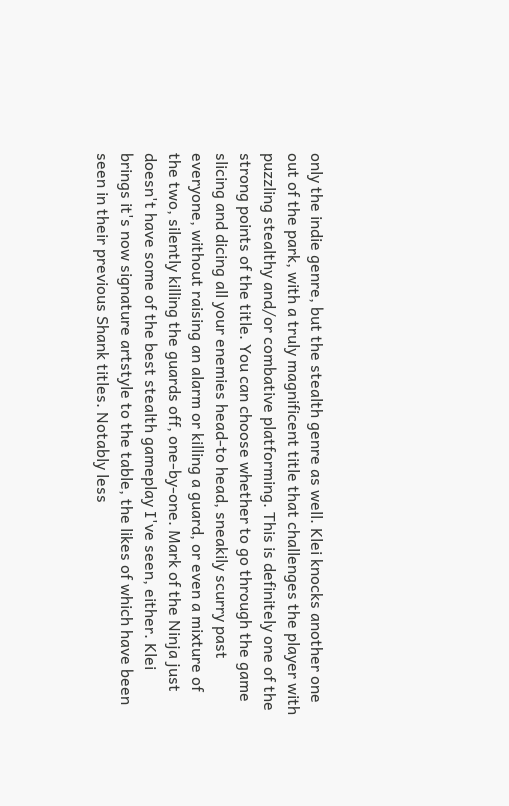only the indie genre, but the stealth genre as well. Klei knocks another one out of the park, with a truly magnificent title that challenges the player with puzzling stealthy and/or combative platforming. This is definitely one of the strong points of the title. You can choose whether to go through the game slicing and dicing all your enemies head-to head, sneakily scurry past everyone, without raising an alarm or killing a guard, or even a mixture of the two, silently killing the guards off, one-by-one. Mark of the Ninja just doesn't have some of the best stealth gameplay I've seen, either. Klei brings it's now signature artstyle to the table, the likes of which have been seen in their previous Shank titles. Notably less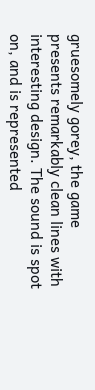gruesomely gorey, the game presents remarkably clean lines with interesting design. The sound is spot on, and is represented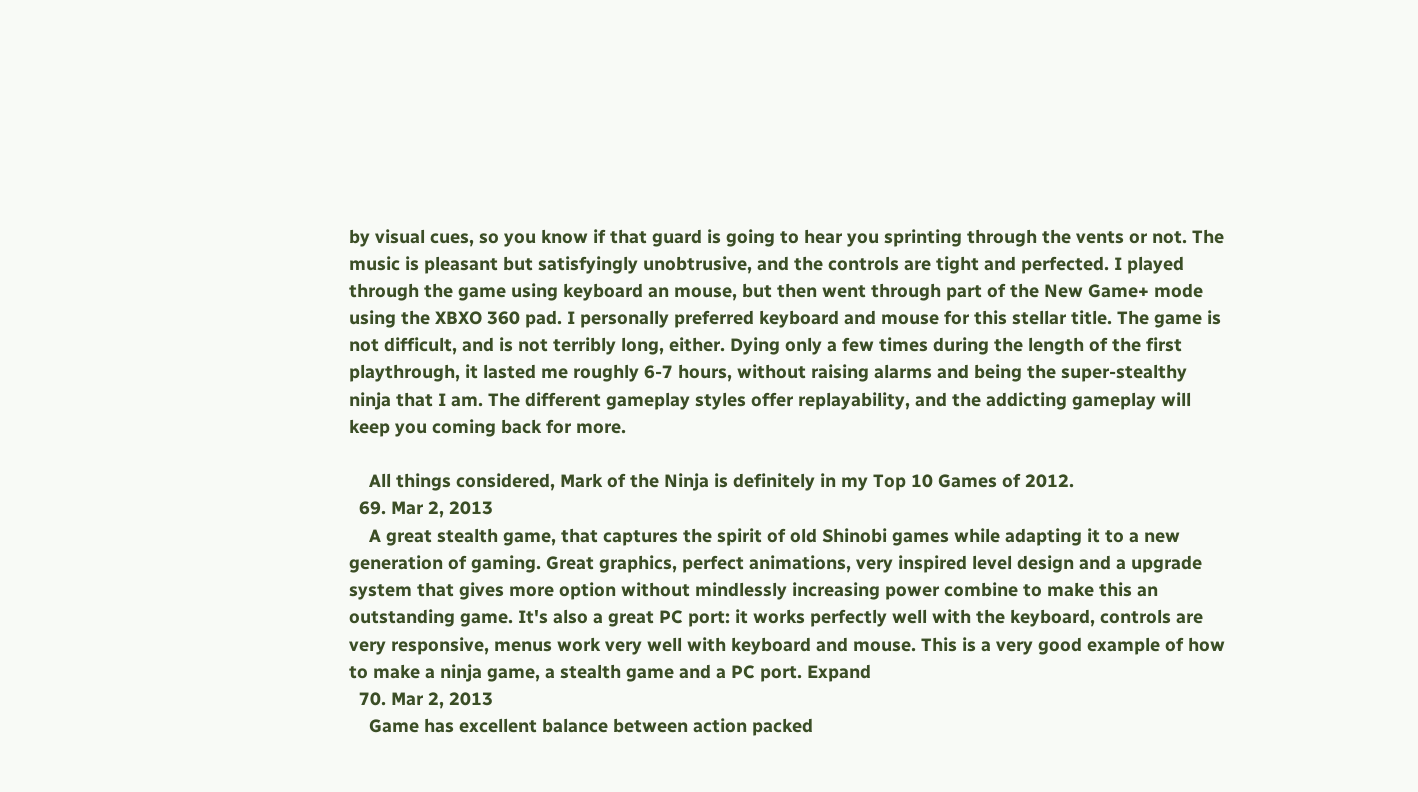by visual cues, so you know if that guard is going to hear you sprinting through the vents or not. The music is pleasant but satisfyingly unobtrusive, and the controls are tight and perfected. I played through the game using keyboard an mouse, but then went through part of the New Game+ mode using the XBXO 360 pad. I personally preferred keyboard and mouse for this stellar title. The game is not difficult, and is not terribly long, either. Dying only a few times during the length of the first playthrough, it lasted me roughly 6-7 hours, without raising alarms and being the super-stealthy ninja that I am. The different gameplay styles offer replayability, and the addicting gameplay will keep you coming back for more.

    All things considered, Mark of the Ninja is definitely in my Top 10 Games of 2012.
  69. Mar 2, 2013
    A great stealth game, that captures the spirit of old Shinobi games while adapting it to a new generation of gaming. Great graphics, perfect animations, very inspired level design and a upgrade system that gives more option without mindlessly increasing power combine to make this an outstanding game. It's also a great PC port: it works perfectly well with the keyboard, controls are very responsive, menus work very well with keyboard and mouse. This is a very good example of how to make a ninja game, a stealth game and a PC port. Expand
  70. Mar 2, 2013
    Game has excellent balance between action packed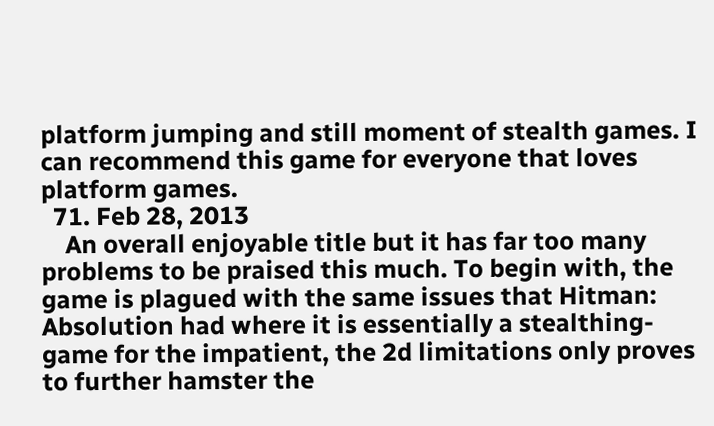platform jumping and still moment of stealth games. I can recommend this game for everyone that loves platform games.
  71. Feb 28, 2013
    An overall enjoyable title but it has far too many problems to be praised this much. To begin with, the game is plagued with the same issues that Hitman: Absolution had where it is essentially a stealthing-game for the impatient, the 2d limitations only proves to further hamster the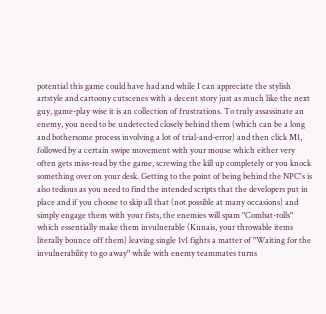potential this game could have had and while I can appreciate the stylish artstyle and cartoony cutscenes with a decent story just as much like the next guy, game-play wise it is an collection of frustrations. To truly assassinate an enemy, you need to be undetected closely behind them (which can be a long and bothersome process involving a lot of trial-and-error) and then click M1, followed by a certain swipe movement with your mouse which either very often gets miss-read by the game, screwing the kill up completely or you knock something over on your desk. Getting to the point of being behind the NPC's is also tedious as you need to find the intended scripts that the developers put in place and if you choose to skip all that (not possible at many occasions) and simply engage them with your fists, the enemies will spam "Combat-rolls" which essentially make them invulnerable (Kunais, your throwable items literally bounce off them) leaving single 1v1 fights a matter of "Waiting for the invulnerability to go away" while with enemy teammates turns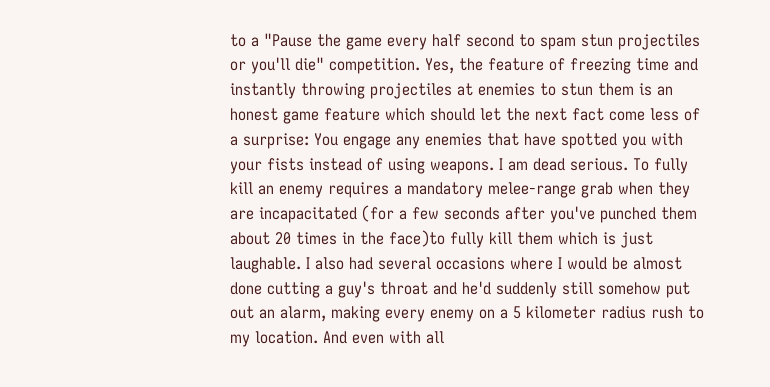to a "Pause the game every half second to spam stun projectiles or you'll die" competition. Yes, the feature of freezing time and instantly throwing projectiles at enemies to stun them is an honest game feature which should let the next fact come less of a surprise: You engage any enemies that have spotted you with your fists instead of using weapons. I am dead serious. To fully kill an enemy requires a mandatory melee-range grab when they are incapacitated (for a few seconds after you've punched them about 20 times in the face)to fully kill them which is just laughable. I also had several occasions where I would be almost done cutting a guy's throat and he'd suddenly still somehow put out an alarm, making every enemy on a 5 kilometer radius rush to my location. And even with all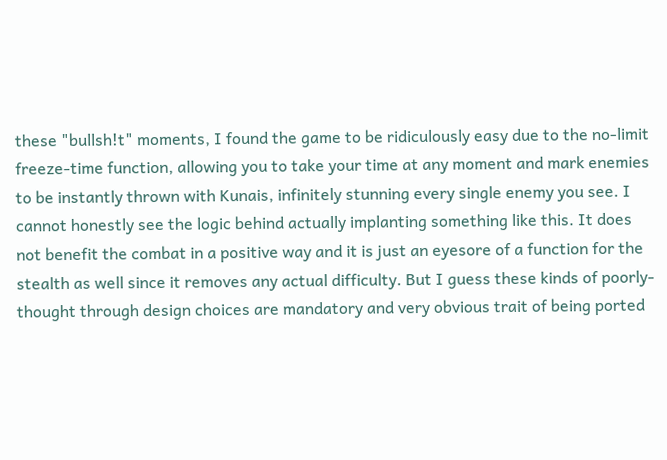these "bullsh!t" moments, I found the game to be ridiculously easy due to the no-limit freeze-time function, allowing you to take your time at any moment and mark enemies to be instantly thrown with Kunais, infinitely stunning every single enemy you see. I cannot honestly see the logic behind actually implanting something like this. It does not benefit the combat in a positive way and it is just an eyesore of a function for the stealth as well since it removes any actual difficulty. But I guess these kinds of poorly-thought through design choices are mandatory and very obvious trait of being ported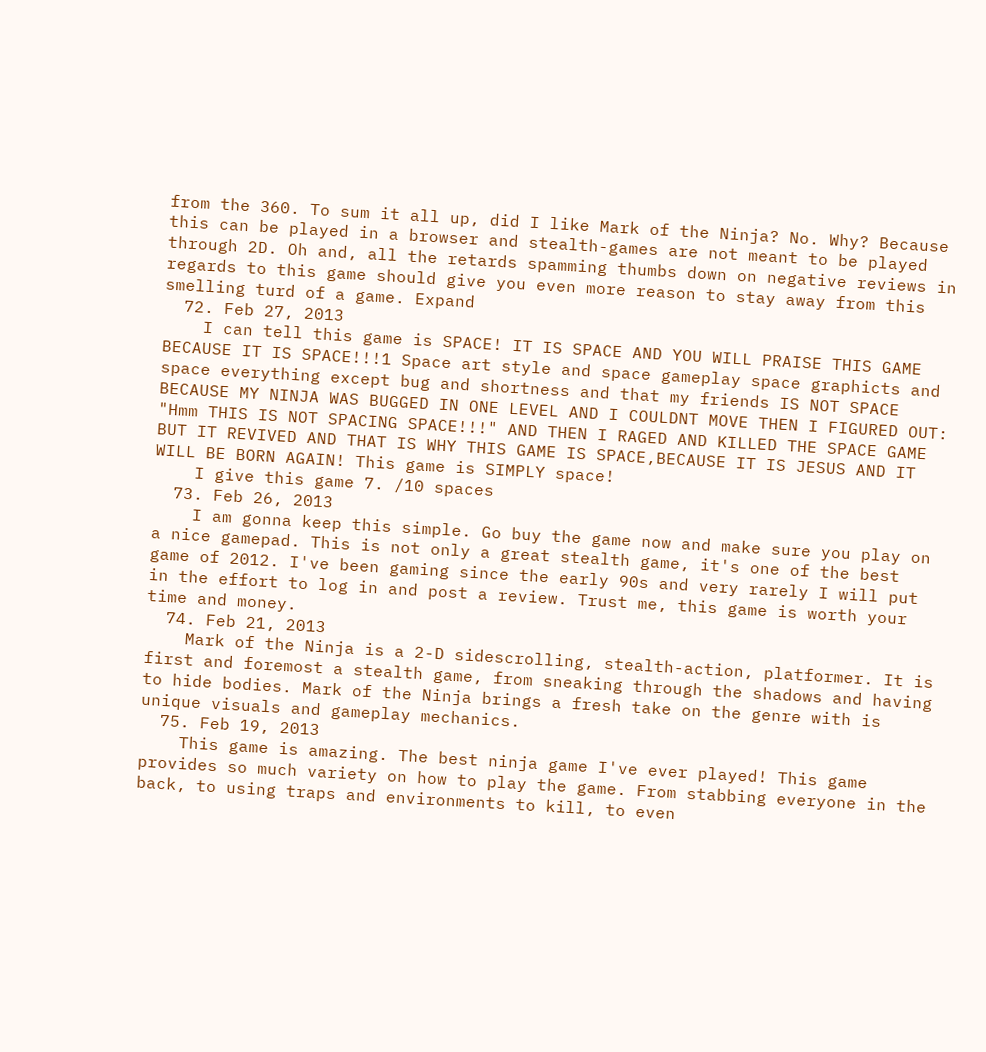from the 360. To sum it all up, did I like Mark of the Ninja? No. Why? Because this can be played in a browser and stealth-games are not meant to be played through 2D. Oh and, all the retards spamming thumbs down on negative reviews in regards to this game should give you even more reason to stay away from this smelling turd of a game. Expand
  72. Feb 27, 2013
    I can tell this game is SPACE! IT IS SPACE AND YOU WILL PRAISE THIS GAME BECAUSE IT IS SPACE!!!1 Space art style and space gameplay space graphicts and space everything except bug and shortness and that my friends IS NOT SPACE BECAUSE MY NINJA WAS BUGGED IN ONE LEVEL AND I COULDNT MOVE THEN I FIGURED OUT: "Hmm THIS IS NOT SPACING SPACE!!!" AND THEN I RAGED AND KILLED THE SPACE GAME BUT IT REVIVED AND THAT IS WHY THIS GAME IS SPACE,BECAUSE IT IS JESUS AND IT WILL BE BORN AGAIN! This game is SIMPLY space!
    I give this game 7. /10 spaces
  73. Feb 26, 2013
    I am gonna keep this simple. Go buy the game now and make sure you play on a nice gamepad. This is not only a great stealth game, it's one of the best game of 2012. I've been gaming since the early 90s and very rarely I will put in the effort to log in and post a review. Trust me, this game is worth your time and money.
  74. Feb 21, 2013
    Mark of the Ninja is a 2-D sidescrolling, stealth-action, platformer. It is first and foremost a stealth game, from sneaking through the shadows and having to hide bodies. Mark of the Ninja brings a fresh take on the genre with is unique visuals and gameplay mechanics.
  75. Feb 19, 2013
    This game is amazing. The best ninja game I've ever played! This game provides so much variety on how to play the game. From stabbing everyone in the back, to using traps and environments to kill, to even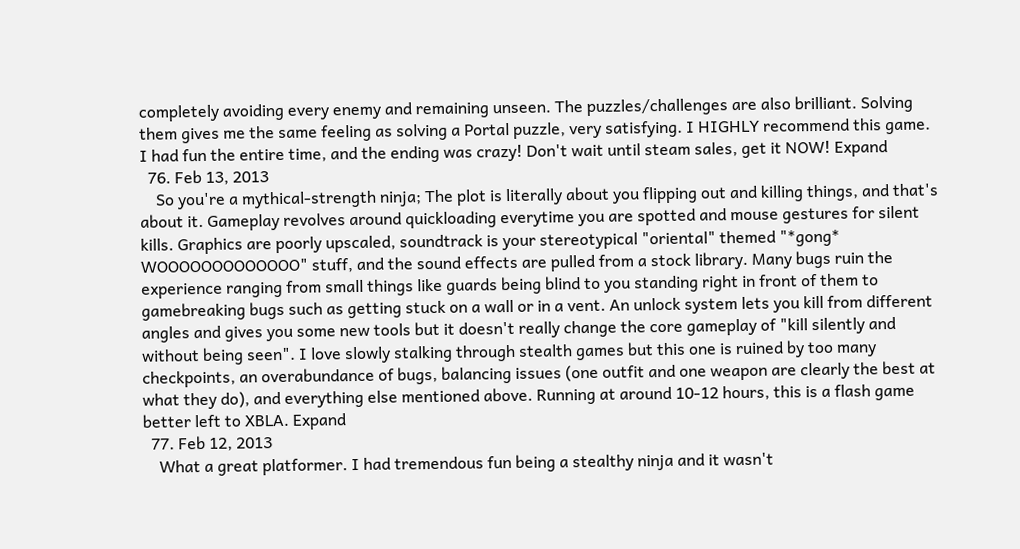completely avoiding every enemy and remaining unseen. The puzzles/challenges are also brilliant. Solving them gives me the same feeling as solving a Portal puzzle, very satisfying. I HIGHLY recommend this game. I had fun the entire time, and the ending was crazy! Don't wait until steam sales, get it NOW! Expand
  76. Feb 13, 2013
    So you're a mythical-strength ninja; The plot is literally about you flipping out and killing things, and that's about it. Gameplay revolves around quickloading everytime you are spotted and mouse gestures for silent kills. Graphics are poorly upscaled, soundtrack is your stereotypical "oriental" themed "*gong* WOOOOOOOOOOOOO" stuff, and the sound effects are pulled from a stock library. Many bugs ruin the experience ranging from small things like guards being blind to you standing right in front of them to gamebreaking bugs such as getting stuck on a wall or in a vent. An unlock system lets you kill from different angles and gives you some new tools but it doesn't really change the core gameplay of "kill silently and without being seen". I love slowly stalking through stealth games but this one is ruined by too many checkpoints, an overabundance of bugs, balancing issues (one outfit and one weapon are clearly the best at what they do), and everything else mentioned above. Running at around 10-12 hours, this is a flash game better left to XBLA. Expand
  77. Feb 12, 2013
    What a great platformer. I had tremendous fun being a stealthy ninja and it wasn't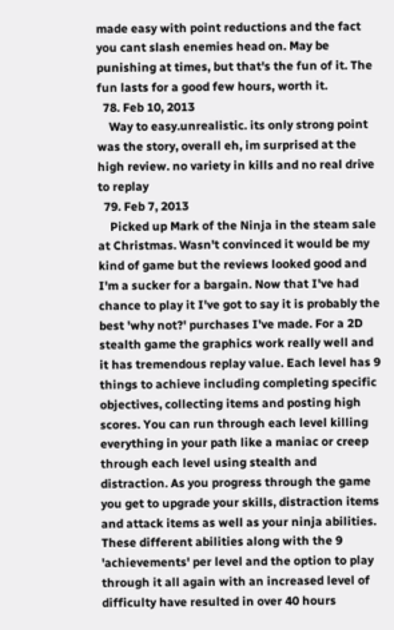made easy with point reductions and the fact you cant slash enemies head on. May be punishing at times, but that's the fun of it. The fun lasts for a good few hours, worth it.
  78. Feb 10, 2013
    Way to easy.unrealistic. its only strong point was the story, overall eh, im surprised at the high review. no variety in kills and no real drive to replay
  79. Feb 7, 2013
    Picked up Mark of the Ninja in the steam sale at Christmas. Wasn't convinced it would be my kind of game but the reviews looked good and I'm a sucker for a bargain. Now that I've had chance to play it I've got to say it is probably the best 'why not?' purchases I've made. For a 2D stealth game the graphics work really well and it has tremendous replay value. Each level has 9 things to achieve including completing specific objectives, collecting items and posting high scores. You can run through each level killing everything in your path like a maniac or creep through each level using stealth and distraction. As you progress through the game you get to upgrade your skills, distraction items and attack items as well as your ninja abilities. These different abilities along with the 9 'achievements' per level and the option to play through it all again with an increased level of difficulty have resulted in over 40 hours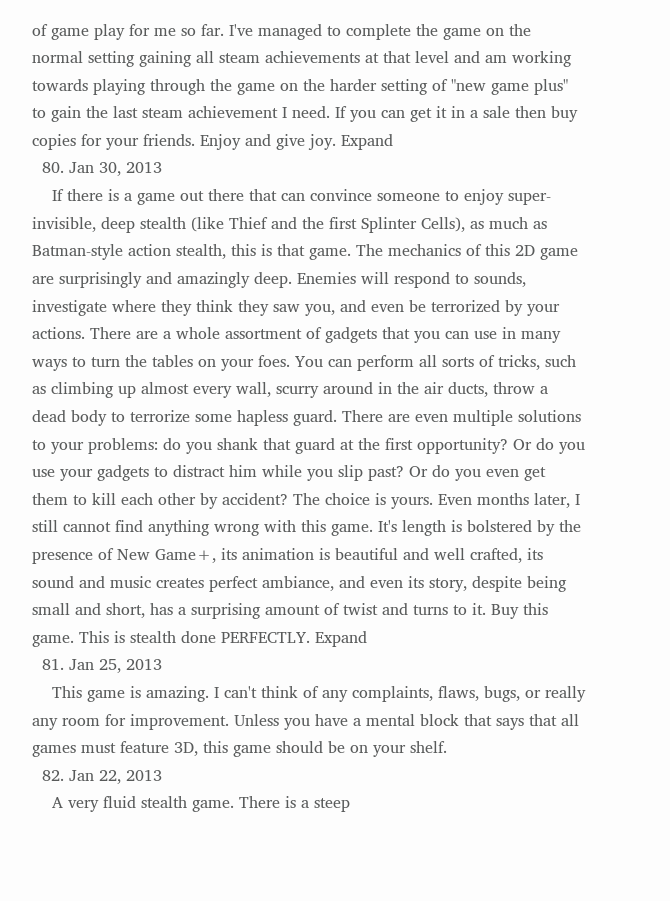of game play for me so far. I've managed to complete the game on the normal setting gaining all steam achievements at that level and am working towards playing through the game on the harder setting of "new game plus" to gain the last steam achievement I need. If you can get it in a sale then buy copies for your friends. Enjoy and give joy. Expand
  80. Jan 30, 2013
    If there is a game out there that can convince someone to enjoy super-invisible, deep stealth (like Thief and the first Splinter Cells), as much as Batman-style action stealth, this is that game. The mechanics of this 2D game are surprisingly and amazingly deep. Enemies will respond to sounds, investigate where they think they saw you, and even be terrorized by your actions. There are a whole assortment of gadgets that you can use in many ways to turn the tables on your foes. You can perform all sorts of tricks, such as climbing up almost every wall, scurry around in the air ducts, throw a dead body to terrorize some hapless guard. There are even multiple solutions to your problems: do you shank that guard at the first opportunity? Or do you use your gadgets to distract him while you slip past? Or do you even get them to kill each other by accident? The choice is yours. Even months later, I still cannot find anything wrong with this game. It's length is bolstered by the presence of New Game+, its animation is beautiful and well crafted, its sound and music creates perfect ambiance, and even its story, despite being small and short, has a surprising amount of twist and turns to it. Buy this game. This is stealth done PERFECTLY. Expand
  81. Jan 25, 2013
    This game is amazing. I can't think of any complaints, flaws, bugs, or really any room for improvement. Unless you have a mental block that says that all games must feature 3D, this game should be on your shelf.
  82. Jan 22, 2013
    A very fluid stealth game. There is a steep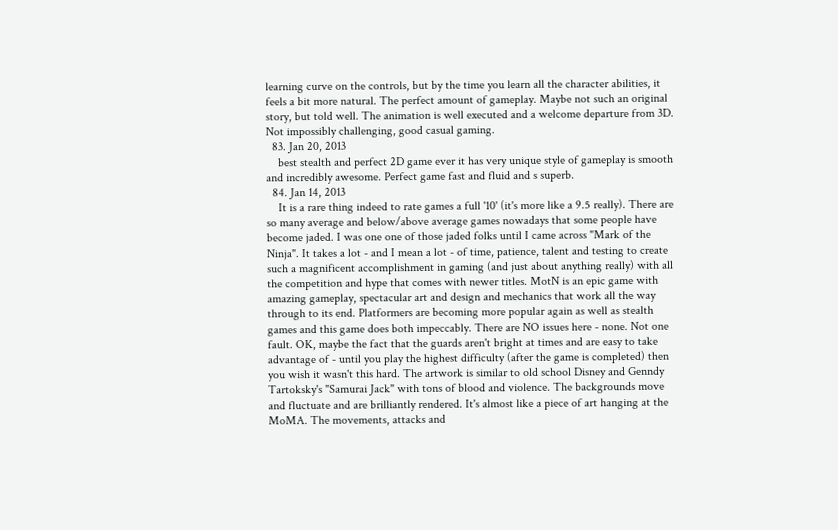learning curve on the controls, but by the time you learn all the character abilities, it feels a bit more natural. The perfect amount of gameplay. Maybe not such an original story, but told well. The animation is well executed and a welcome departure from 3D. Not impossibly challenging, good casual gaming.
  83. Jan 20, 2013
    best stealth and perfect 2D game ever it has very unique style of gameplay is smooth and incredibly awesome. Perfect game fast and fluid and s superb.
  84. Jan 14, 2013
    It is a rare thing indeed to rate games a full '10' (it's more like a 9.5 really). There are so many average and below/above average games nowadays that some people have become jaded. I was one one of those jaded folks until I came across "Mark of the Ninja". It takes a lot - and I mean a lot - of time, patience, talent and testing to create such a magnificent accomplishment in gaming (and just about anything really) with all the competition and hype that comes with newer titles. MotN is an epic game with amazing gameplay, spectacular art and design and mechanics that work all the way through to its end. Platformers are becoming more popular again as well as stealth games and this game does both impeccably. There are NO issues here - none. Not one fault. OK, maybe the fact that the guards aren't bright at times and are easy to take advantage of - until you play the highest difficulty (after the game is completed) then you wish it wasn't this hard. The artwork is similar to old school Disney and Genndy Tartoksky's "Samurai Jack" with tons of blood and violence. The backgrounds move and fluctuate and are brilliantly rendered. It's almost like a piece of art hanging at the MoMA. The movements, attacks and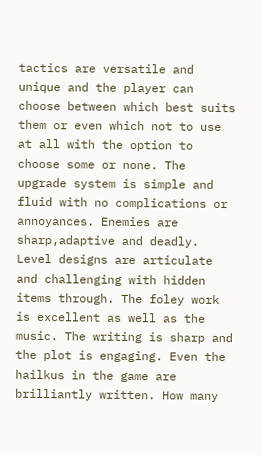tactics are versatile and unique and the player can choose between which best suits them or even which not to use at all with the option to choose some or none. The upgrade system is simple and fluid with no complications or annoyances. Enemies are sharp,adaptive and deadly. Level designs are articulate and challenging with hidden items through. The foley work is excellent as well as the music. The writing is sharp and the plot is engaging. Even the hailkus in the game are brilliantly written. How many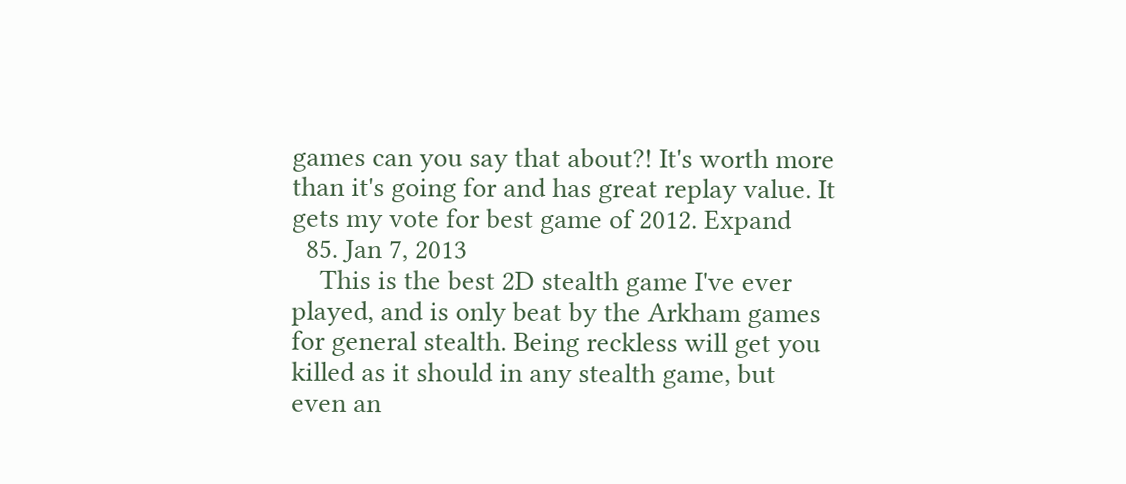games can you say that about?! It's worth more than it's going for and has great replay value. It gets my vote for best game of 2012. Expand
  85. Jan 7, 2013
    This is the best 2D stealth game I've ever played, and is only beat by the Arkham games for general stealth. Being reckless will get you killed as it should in any stealth game, but even an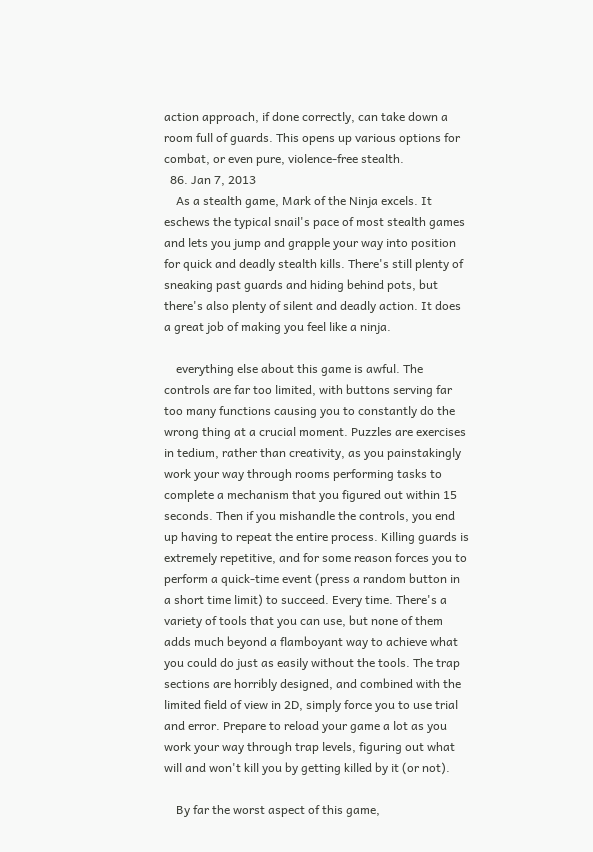action approach, if done correctly, can take down a room full of guards. This opens up various options for combat, or even pure, violence-free stealth.
  86. Jan 7, 2013
    As a stealth game, Mark of the Ninja excels. It eschews the typical snail's pace of most stealth games and lets you jump and grapple your way into position for quick and deadly stealth kills. There's still plenty of sneaking past guards and hiding behind pots, but there's also plenty of silent and deadly action. It does a great job of making you feel like a ninja.

    everything else about this game is awful. The controls are far too limited, with buttons serving far too many functions causing you to constantly do the wrong thing at a crucial moment. Puzzles are exercises in tedium, rather than creativity, as you painstakingly work your way through rooms performing tasks to complete a mechanism that you figured out within 15 seconds. Then if you mishandle the controls, you end up having to repeat the entire process. Killing guards is extremely repetitive, and for some reason forces you to perform a quick-time event (press a random button in a short time limit) to succeed. Every time. There's a variety of tools that you can use, but none of them adds much beyond a flamboyant way to achieve what you could do just as easily without the tools. The trap sections are horribly designed, and combined with the limited field of view in 2D, simply force you to use trial and error. Prepare to reload your game a lot as you work your way through trap levels, figuring out what will and won't kill you by getting killed by it (or not).

    By far the worst aspect of this game,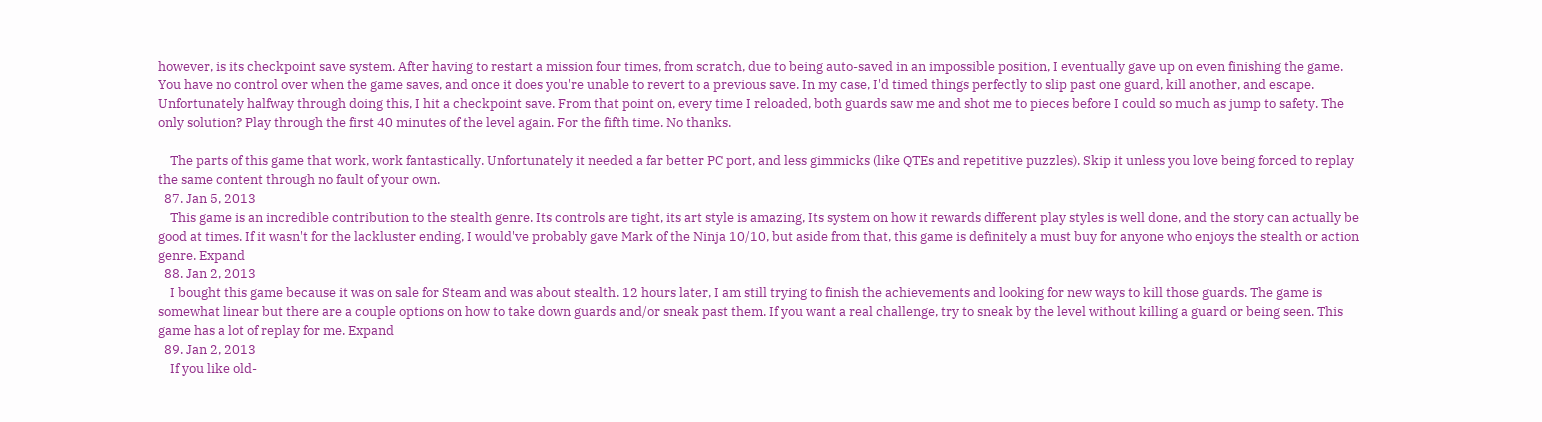however, is its checkpoint save system. After having to restart a mission four times, from scratch, due to being auto-saved in an impossible position, I eventually gave up on even finishing the game. You have no control over when the game saves, and once it does you're unable to revert to a previous save. In my case, I'd timed things perfectly to slip past one guard, kill another, and escape. Unfortunately halfway through doing this, I hit a checkpoint save. From that point on, every time I reloaded, both guards saw me and shot me to pieces before I could so much as jump to safety. The only solution? Play through the first 40 minutes of the level again. For the fifth time. No thanks.

    The parts of this game that work, work fantastically. Unfortunately it needed a far better PC port, and less gimmicks (like QTEs and repetitive puzzles). Skip it unless you love being forced to replay the same content through no fault of your own.
  87. Jan 5, 2013
    This game is an incredible contribution to the stealth genre. Its controls are tight, its art style is amazing, Its system on how it rewards different play styles is well done, and the story can actually be good at times. If it wasn't for the lackluster ending, I would've probably gave Mark of the Ninja 10/10, but aside from that, this game is definitely a must buy for anyone who enjoys the stealth or action genre. Expand
  88. Jan 2, 2013
    I bought this game because it was on sale for Steam and was about stealth. 12 hours later, I am still trying to finish the achievements and looking for new ways to kill those guards. The game is somewhat linear but there are a couple options on how to take down guards and/or sneak past them. If you want a real challenge, try to sneak by the level without killing a guard or being seen. This game has a lot of replay for me. Expand
  89. Jan 2, 2013
    If you like old-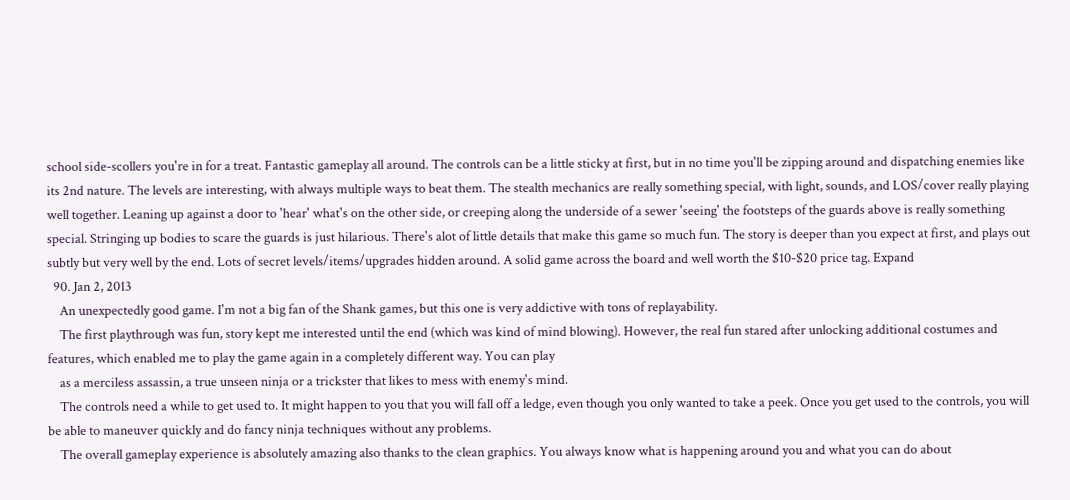school side-scollers you're in for a treat. Fantastic gameplay all around. The controls can be a little sticky at first, but in no time you'll be zipping around and dispatching enemies like its 2nd nature. The levels are interesting, with always multiple ways to beat them. The stealth mechanics are really something special, with light, sounds, and LOS/cover really playing well together. Leaning up against a door to 'hear' what's on the other side, or creeping along the underside of a sewer 'seeing' the footsteps of the guards above is really something special. Stringing up bodies to scare the guards is just hilarious. There's alot of little details that make this game so much fun. The story is deeper than you expect at first, and plays out subtly but very well by the end. Lots of secret levels/items/upgrades hidden around. A solid game across the board and well worth the $10-$20 price tag. Expand
  90. Jan 2, 2013
    An unexpectedly good game. I'm not a big fan of the Shank games, but this one is very addictive with tons of replayability.
    The first playthrough was fun, story kept me interested until the end (which was kind of mind blowing). However, the real fun stared after unlocking additional costumes and features, which enabled me to play the game again in a completely different way. You can play
    as a merciless assassin, a true unseen ninja or a trickster that likes to mess with enemy's mind.
    The controls need a while to get used to. It might happen to you that you will fall off a ledge, even though you only wanted to take a peek. Once you get used to the controls, you will be able to maneuver quickly and do fancy ninja techniques without any problems.
    The overall gameplay experience is absolutely amazing also thanks to the clean graphics. You always know what is happening around you and what you can do about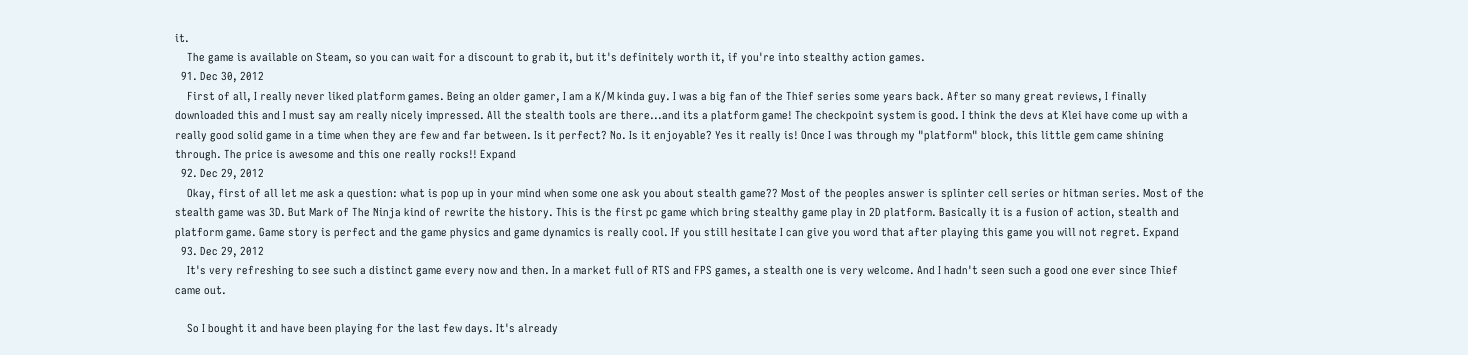it.
    The game is available on Steam, so you can wait for a discount to grab it, but it's definitely worth it, if you're into stealthy action games.
  91. Dec 30, 2012
    First of all, I really never liked platform games. Being an older gamer, I am a K/M kinda guy. I was a big fan of the Thief series some years back. After so many great reviews, I finally downloaded this and I must say am really nicely impressed. All the stealth tools are there...and its a platform game! The checkpoint system is good. I think the devs at Klei have come up with a really good solid game in a time when they are few and far between. Is it perfect? No. Is it enjoyable? Yes it really is! Once I was through my "platform" block, this little gem came shining through. The price is awesome and this one really rocks!! Expand
  92. Dec 29, 2012
    Okay, first of all let me ask a question: what is pop up in your mind when some one ask you about stealth game?? Most of the peoples answer is splinter cell series or hitman series. Most of the stealth game was 3D. But Mark of The Ninja kind of rewrite the history. This is the first pc game which bring stealthy game play in 2D platform. Basically it is a fusion of action, stealth and platform game. Game story is perfect and the game physics and game dynamics is really cool. If you still hesitate I can give you word that after playing this game you will not regret. Expand
  93. Dec 29, 2012
    It's very refreshing to see such a distinct game every now and then. In a market full of RTS and FPS games, a stealth one is very welcome. And I hadn't seen such a good one ever since Thief came out.

    So I bought it and have been playing for the last few days. It's already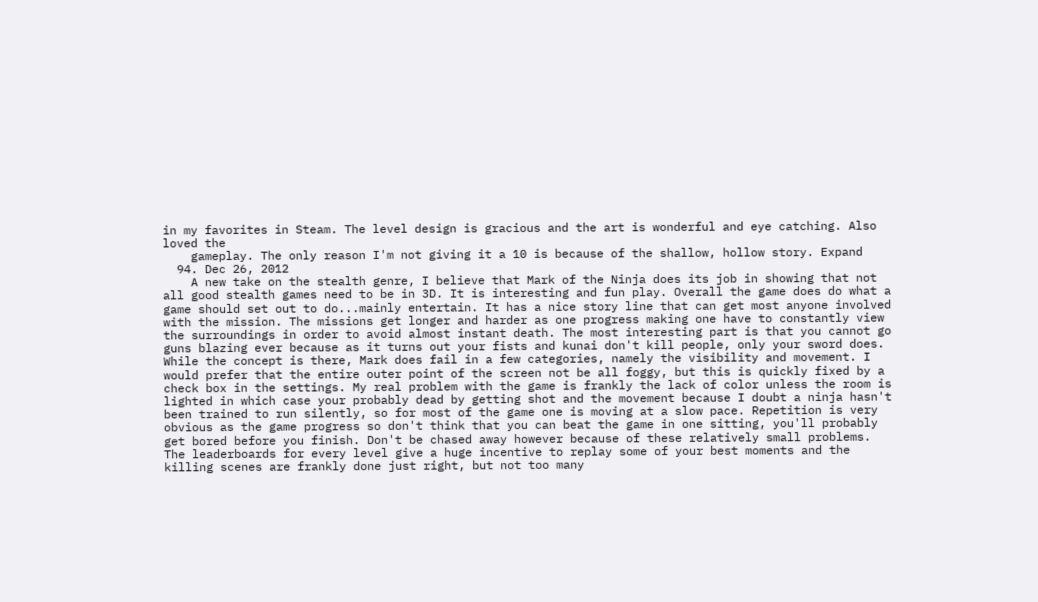in my favorites in Steam. The level design is gracious and the art is wonderful and eye catching. Also loved the
    gameplay. The only reason I'm not giving it a 10 is because of the shallow, hollow story. Expand
  94. Dec 26, 2012
    A new take on the stealth genre, I believe that Mark of the Ninja does its job in showing that not all good stealth games need to be in 3D. It is interesting and fun play. Overall the game does do what a game should set out to do...mainly entertain. It has a nice story line that can get most anyone involved with the mission. The missions get longer and harder as one progress making one have to constantly view the surroundings in order to avoid almost instant death. The most interesting part is that you cannot go guns blazing ever because as it turns out your fists and kunai don't kill people, only your sword does. While the concept is there, Mark does fail in a few categories, namely the visibility and movement. I would prefer that the entire outer point of the screen not be all foggy, but this is quickly fixed by a check box in the settings. My real problem with the game is frankly the lack of color unless the room is lighted in which case your probably dead by getting shot and the movement because I doubt a ninja hasn't been trained to run silently, so for most of the game one is moving at a slow pace. Repetition is very obvious as the game progress so don't think that you can beat the game in one sitting, you'll probably get bored before you finish. Don't be chased away however because of these relatively small problems. The leaderboards for every level give a huge incentive to replay some of your best moments and the killing scenes are frankly done just right, but not too many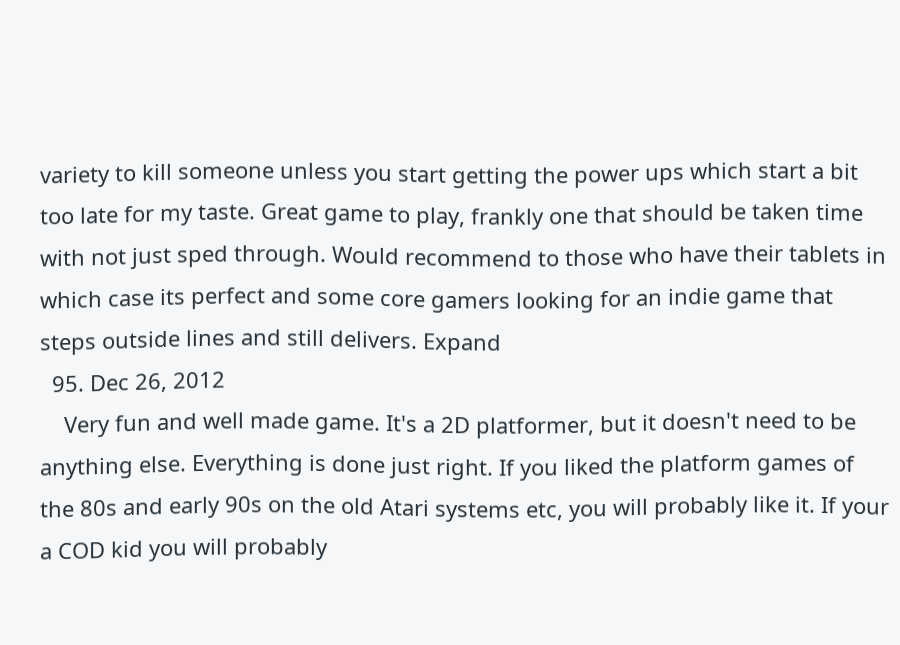variety to kill someone unless you start getting the power ups which start a bit too late for my taste. Great game to play, frankly one that should be taken time with not just sped through. Would recommend to those who have their tablets in which case its perfect and some core gamers looking for an indie game that steps outside lines and still delivers. Expand
  95. Dec 26, 2012
    Very fun and well made game. It's a 2D platformer, but it doesn't need to be anything else. Everything is done just right. If you liked the platform games of the 80s and early 90s on the old Atari systems etc, you will probably like it. If your a COD kid you will probably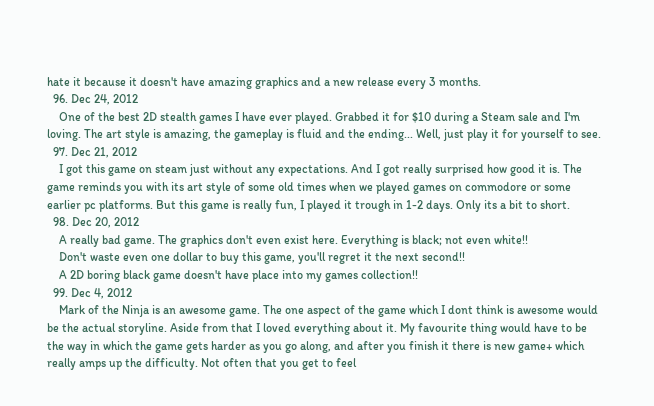hate it because it doesn't have amazing graphics and a new release every 3 months.
  96. Dec 24, 2012
    One of the best 2D stealth games I have ever played. Grabbed it for $10 during a Steam sale and I'm loving. The art style is amazing, the gameplay is fluid and the ending... Well, just play it for yourself to see.
  97. Dec 21, 2012
    I got this game on steam just without any expectations. And I got really surprised how good it is. The game reminds you with its art style of some old times when we played games on commodore or some earlier pc platforms. But this game is really fun, I played it trough in 1-2 days. Only its a bit to short.
  98. Dec 20, 2012
    A really bad game. The graphics don't even exist here. Everything is black; not even white!!
    Don't waste even one dollar to buy this game, you'll regret it the next second!!
    A 2D boring black game doesn't have place into my games collection!!
  99. Dec 4, 2012
    Mark of the Ninja is an awesome game. The one aspect of the game which I dont think is awesome would be the actual storyline. Aside from that I loved everything about it. My favourite thing would have to be the way in which the game gets harder as you go along, and after you finish it there is new game+ which really amps up the difficulty. Not often that you get to feel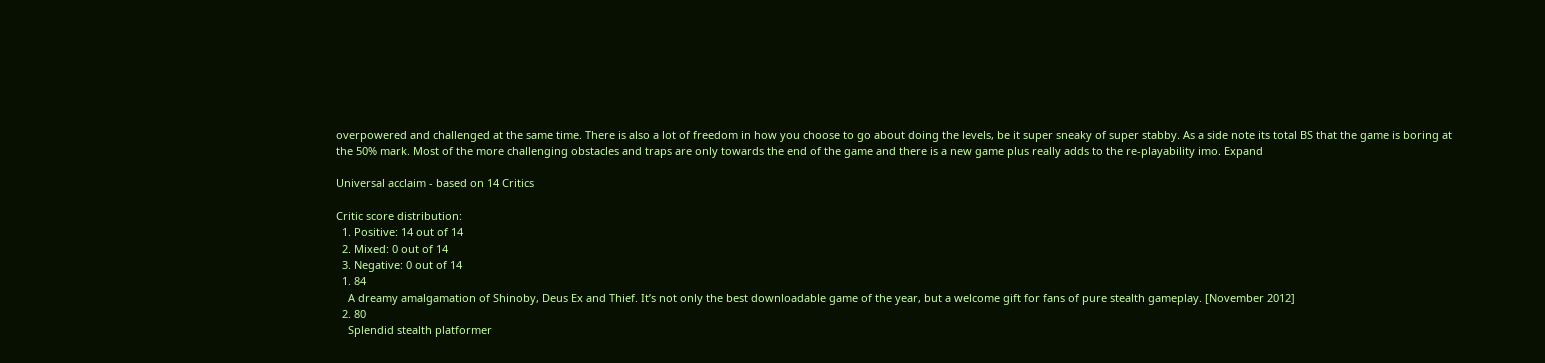overpowered and challenged at the same time. There is also a lot of freedom in how you choose to go about doing the levels, be it super sneaky of super stabby. As a side note its total BS that the game is boring at the 50% mark. Most of the more challenging obstacles and traps are only towards the end of the game and there is a new game plus really adds to the re-playability imo. Expand

Universal acclaim - based on 14 Critics

Critic score distribution:
  1. Positive: 14 out of 14
  2. Mixed: 0 out of 14
  3. Negative: 0 out of 14
  1. 84
    A dreamy amalgamation of Shinoby, Deus Ex and Thief. It’s not only the best downloadable game of the year, but a welcome gift for fans of pure stealth gameplay. [November 2012]
  2. 80
    Splendid stealth platformer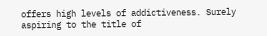offers high levels of addictiveness. Surely aspiring to the title of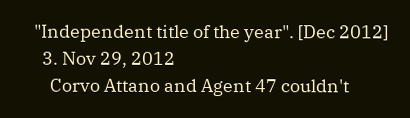"Independent title of the year". [Dec 2012]
  3. Nov 29, 2012
    Corvo Attano and Agent 47 couldn't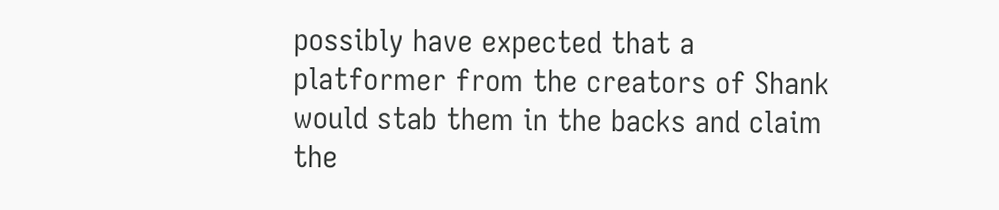possibly have expected that a platformer from the creators of Shank would stab them in the backs and claim the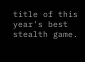title of this year's best stealth game.